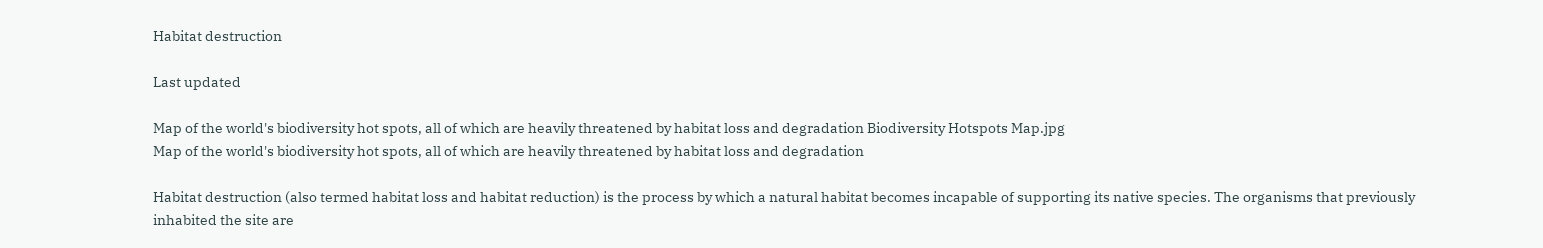Habitat destruction

Last updated

Map of the world's biodiversity hot spots, all of which are heavily threatened by habitat loss and degradation Biodiversity Hotspots Map.jpg
Map of the world's biodiversity hot spots, all of which are heavily threatened by habitat loss and degradation

Habitat destruction (also termed habitat loss and habitat reduction) is the process by which a natural habitat becomes incapable of supporting its native species. The organisms that previously inhabited the site are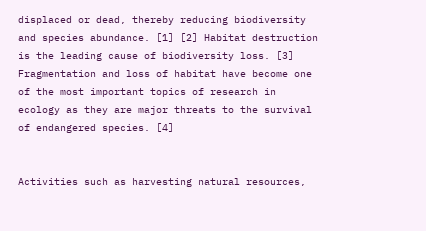displaced or dead, thereby reducing biodiversity and species abundance. [1] [2] Habitat destruction is the leading cause of biodiversity loss. [3] Fragmentation and loss of habitat have become one of the most important topics of research in ecology as they are major threats to the survival of endangered species. [4]


Activities such as harvesting natural resources,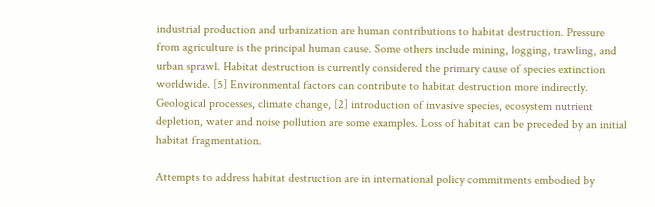industrial production and urbanization are human contributions to habitat destruction. Pressure from agriculture is the principal human cause. Some others include mining, logging, trawling, and urban sprawl. Habitat destruction is currently considered the primary cause of species extinction worldwide. [5] Environmental factors can contribute to habitat destruction more indirectly. Geological processes, climate change, [2] introduction of invasive species, ecosystem nutrient depletion, water and noise pollution are some examples. Loss of habitat can be preceded by an initial habitat fragmentation.

Attempts to address habitat destruction are in international policy commitments embodied by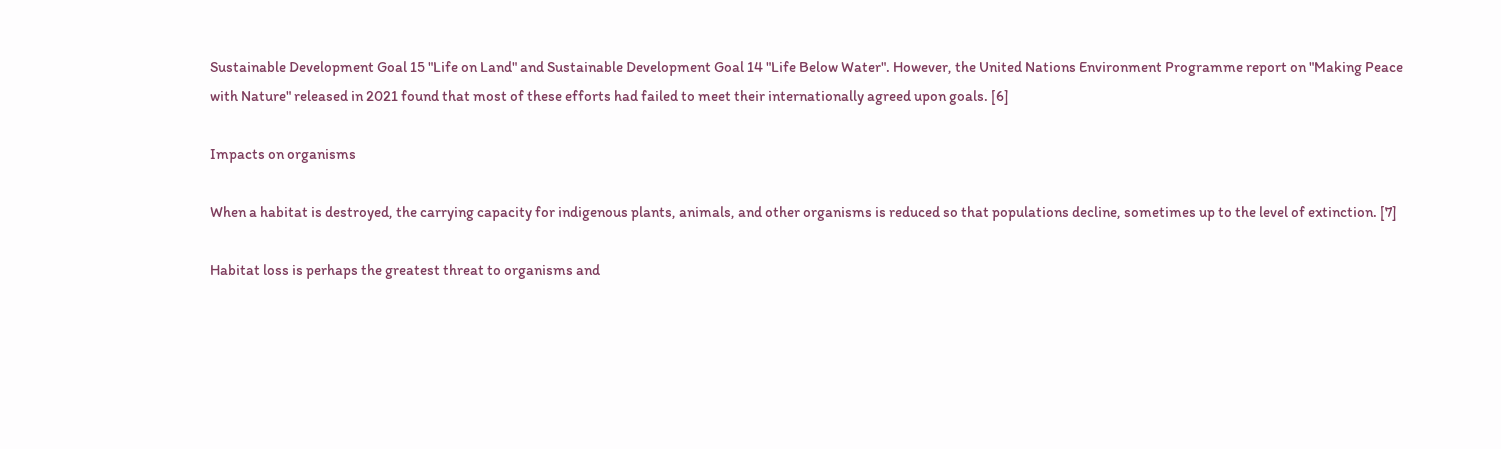Sustainable Development Goal 15 "Life on Land" and Sustainable Development Goal 14 "Life Below Water". However, the United Nations Environment Programme report on "Making Peace with Nature" released in 2021 found that most of these efforts had failed to meet their internationally agreed upon goals. [6]

Impacts on organisms

When a habitat is destroyed, the carrying capacity for indigenous plants, animals, and other organisms is reduced so that populations decline, sometimes up to the level of extinction. [7]

Habitat loss is perhaps the greatest threat to organisms and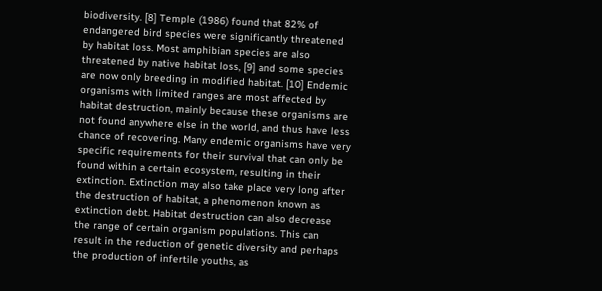biodiversity. [8] Temple (1986) found that 82% of endangered bird species were significantly threatened by habitat loss. Most amphibian species are also threatened by native habitat loss, [9] and some species are now only breeding in modified habitat. [10] Endemic organisms with limited ranges are most affected by habitat destruction, mainly because these organisms are not found anywhere else in the world, and thus have less chance of recovering. Many endemic organisms have very specific requirements for their survival that can only be found within a certain ecosystem, resulting in their extinction. Extinction may also take place very long after the destruction of habitat, a phenomenon known as extinction debt. Habitat destruction can also decrease the range of certain organism populations. This can result in the reduction of genetic diversity and perhaps the production of infertile youths, as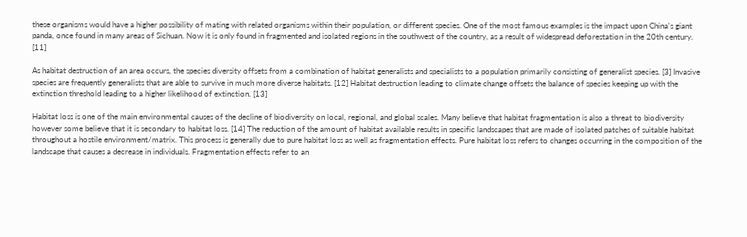these organisms would have a higher possibility of mating with related organisms within their population, or different species. One of the most famous examples is the impact upon China's giant panda, once found in many areas of Sichuan. Now it is only found in fragmented and isolated regions in the southwest of the country, as a result of widespread deforestation in the 20th century. [11]

As habitat destruction of an area occurs, the species diversity offsets from a combination of habitat generalists and specialists to a population primarily consisting of generalist species. [3] Invasive species are frequently generalists that are able to survive in much more diverse habitats. [12] Habitat destruction leading to climate change offsets the balance of species keeping up with the extinction threshold leading to a higher likelihood of extinction. [13]

Habitat loss is one of the main environmental causes of the decline of biodiversity on local, regional, and global scales. Many believe that habitat fragmentation is also a threat to biodiversity however some believe that it is secondary to habitat loss. [14] The reduction of the amount of habitat available results in specific landscapes that are made of isolated patches of suitable habitat throughout a hostile environment/matrix. This process is generally due to pure habitat loss as well as fragmentation effects. Pure habitat loss refers to changes occurring in the composition of the landscape that causes a decrease in individuals. Fragmentation effects refer to an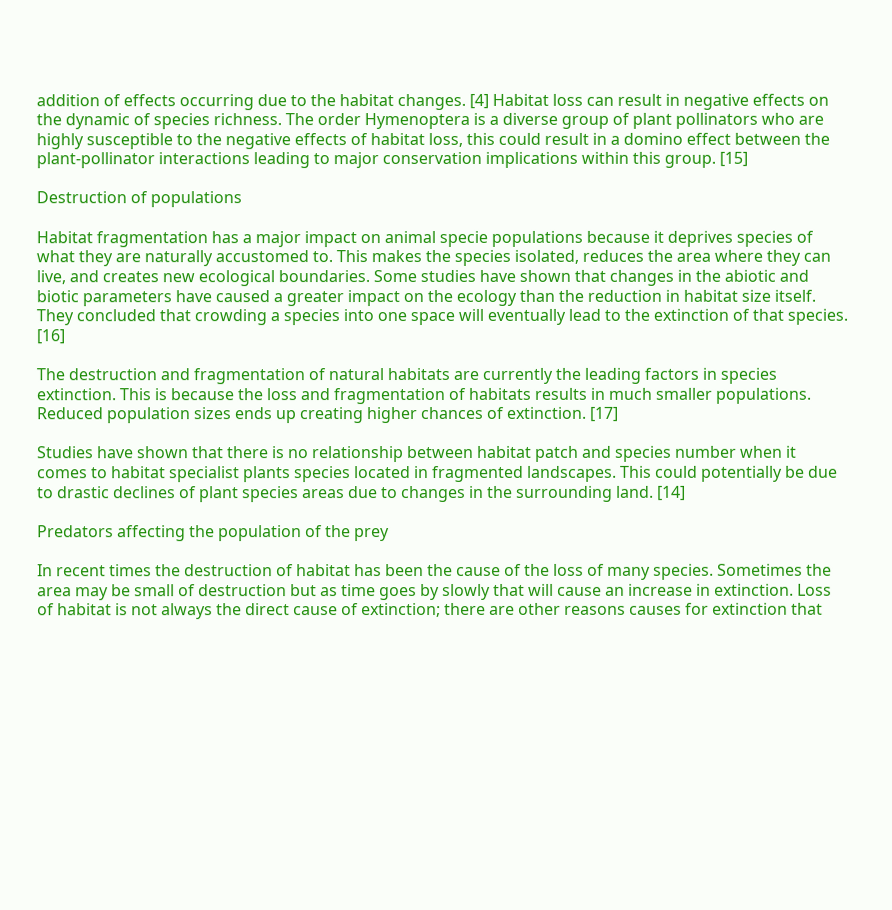addition of effects occurring due to the habitat changes. [4] Habitat loss can result in negative effects on the dynamic of species richness. The order Hymenoptera is a diverse group of plant pollinators who are highly susceptible to the negative effects of habitat loss, this could result in a domino effect between the plant-pollinator interactions leading to major conservation implications within this group. [15]

Destruction of populations

Habitat fragmentation has a major impact on animal specie populations because it deprives species of what they are naturally accustomed to. This makes the species isolated, reduces the area where they can live, and creates new ecological boundaries. Some studies have shown that changes in the abiotic and biotic parameters have caused a greater impact on the ecology than the reduction in habitat size itself. They concluded that crowding a species into one space will eventually lead to the extinction of that species. [16]

The destruction and fragmentation of natural habitats are currently the leading factors in species extinction. This is because the loss and fragmentation of habitats results in much smaller populations. Reduced population sizes ends up creating higher chances of extinction. [17]

Studies have shown that there is no relationship between habitat patch and species number when it comes to habitat specialist plants species located in fragmented landscapes. This could potentially be due to drastic declines of plant species areas due to changes in the surrounding land. [14]

Predators affecting the population of the prey

In recent times the destruction of habitat has been the cause of the loss of many species. Sometimes the area may be small of destruction but as time goes by slowly that will cause an increase in extinction. Loss of habitat is not always the direct cause of extinction; there are other reasons causes for extinction that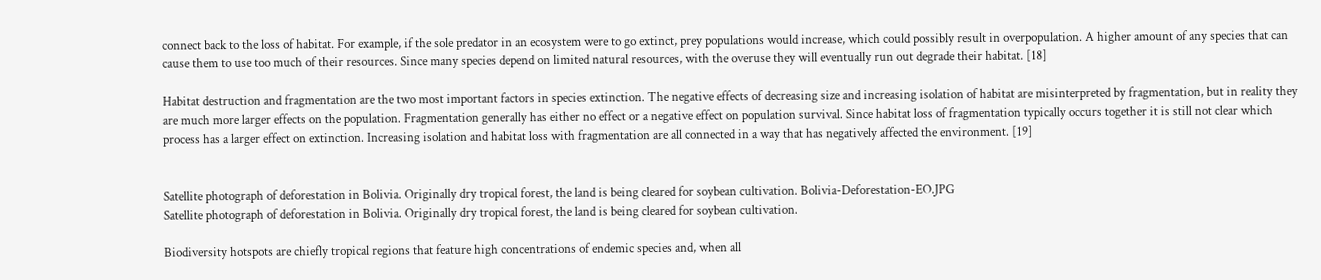connect back to the loss of habitat. For example, if the sole predator in an ecosystem were to go extinct, prey populations would increase, which could possibly result in overpopulation. A higher amount of any species that can cause them to use too much of their resources. Since many species depend on limited natural resources, with the overuse they will eventually run out degrade their habitat. [18]

Habitat destruction and fragmentation are the two most important factors in species extinction. The negative effects of decreasing size and increasing isolation of habitat are misinterpreted by fragmentation, but in reality they are much more larger effects on the population. Fragmentation generally has either no effect or a negative effect on population survival. Since habitat loss of fragmentation typically occurs together it is still not clear which process has a larger effect on extinction. Increasing isolation and habitat loss with fragmentation are all connected in a way that has negatively affected the environment. [19]


Satellite photograph of deforestation in Bolivia. Originally dry tropical forest, the land is being cleared for soybean cultivation. Bolivia-Deforestation-EO.JPG
Satellite photograph of deforestation in Bolivia. Originally dry tropical forest, the land is being cleared for soybean cultivation.

Biodiversity hotspots are chiefly tropical regions that feature high concentrations of endemic species and, when all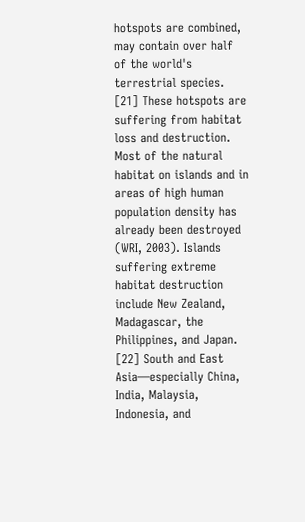hotspots are combined, may contain over half of the world's terrestrial species. [21] These hotspots are suffering from habitat loss and destruction. Most of the natural habitat on islands and in areas of high human population density has already been destroyed (WRI, 2003). Islands suffering extreme habitat destruction include New Zealand, Madagascar, the Philippines, and Japan. [22] South and East Asia—especially China, India, Malaysia, Indonesia, and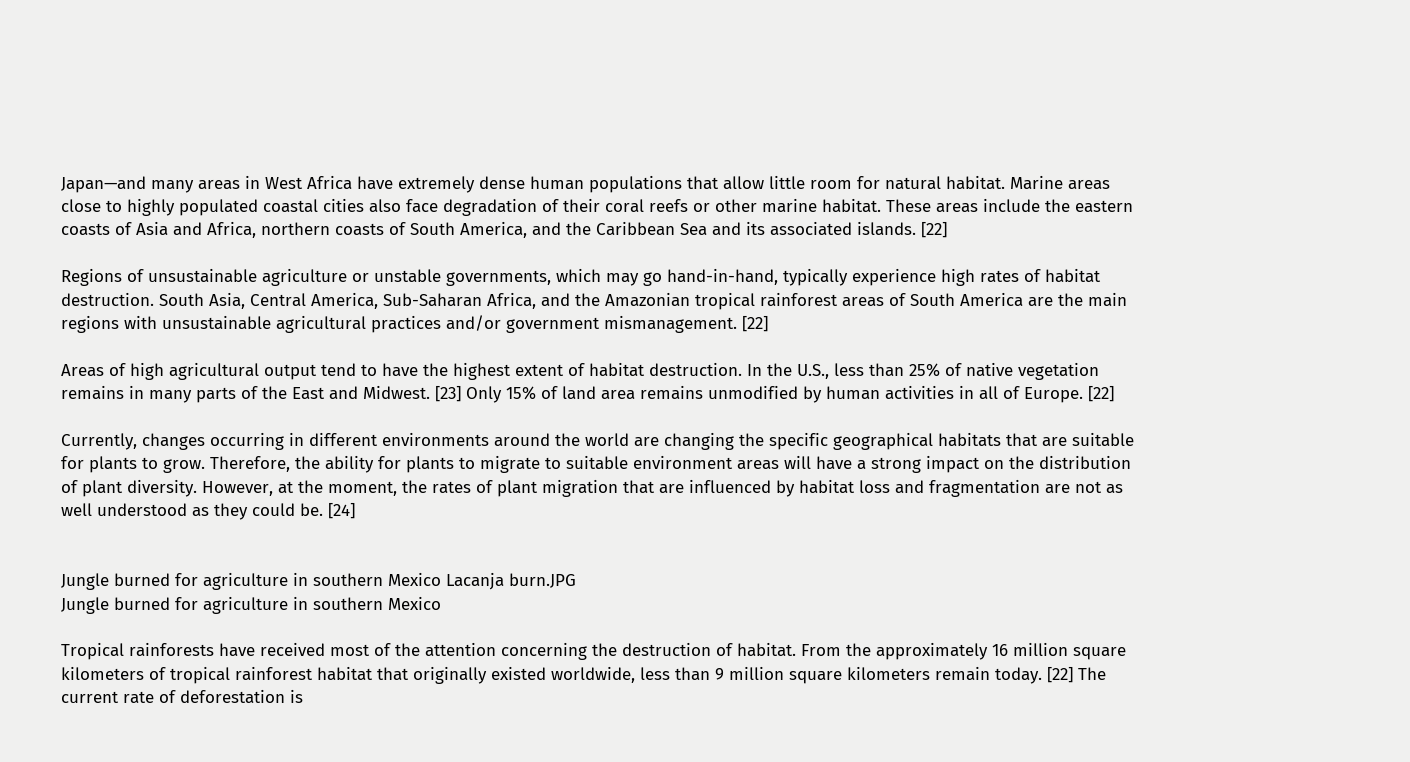Japan—and many areas in West Africa have extremely dense human populations that allow little room for natural habitat. Marine areas close to highly populated coastal cities also face degradation of their coral reefs or other marine habitat. These areas include the eastern coasts of Asia and Africa, northern coasts of South America, and the Caribbean Sea and its associated islands. [22]

Regions of unsustainable agriculture or unstable governments, which may go hand-in-hand, typically experience high rates of habitat destruction. South Asia, Central America, Sub-Saharan Africa, and the Amazonian tropical rainforest areas of South America are the main regions with unsustainable agricultural practices and/or government mismanagement. [22]

Areas of high agricultural output tend to have the highest extent of habitat destruction. In the U.S., less than 25% of native vegetation remains in many parts of the East and Midwest. [23] Only 15% of land area remains unmodified by human activities in all of Europe. [22]

Currently, changes occurring in different environments around the world are changing the specific geographical habitats that are suitable for plants to grow. Therefore, the ability for plants to migrate to suitable environment areas will have a strong impact on the distribution of plant diversity. However, at the moment, the rates of plant migration that are influenced by habitat loss and fragmentation are not as well understood as they could be. [24]


Jungle burned for agriculture in southern Mexico Lacanja burn.JPG
Jungle burned for agriculture in southern Mexico

Tropical rainforests have received most of the attention concerning the destruction of habitat. From the approximately 16 million square kilometers of tropical rainforest habitat that originally existed worldwide, less than 9 million square kilometers remain today. [22] The current rate of deforestation is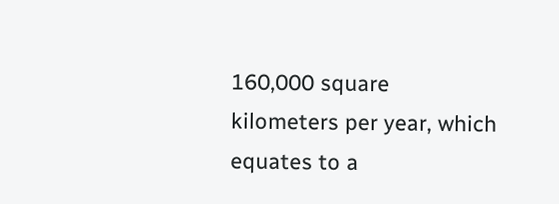160,000 square kilometers per year, which equates to a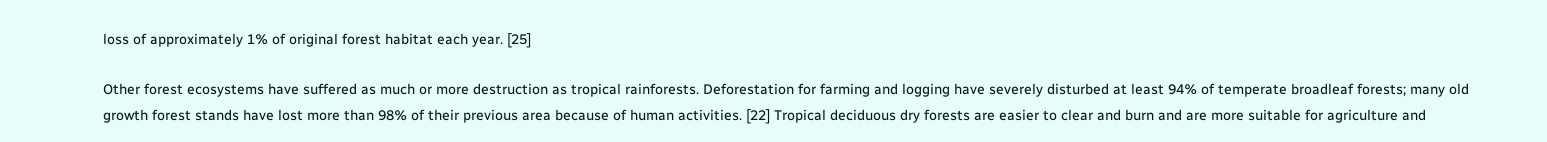loss of approximately 1% of original forest habitat each year. [25]

Other forest ecosystems have suffered as much or more destruction as tropical rainforests. Deforestation for farming and logging have severely disturbed at least 94% of temperate broadleaf forests; many old growth forest stands have lost more than 98% of their previous area because of human activities. [22] Tropical deciduous dry forests are easier to clear and burn and are more suitable for agriculture and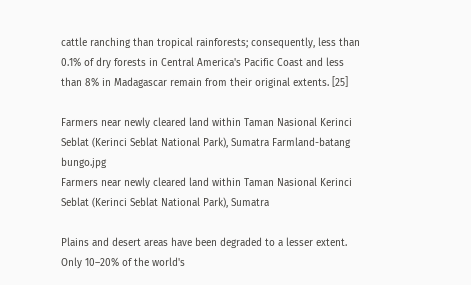cattle ranching than tropical rainforests; consequently, less than 0.1% of dry forests in Central America's Pacific Coast and less than 8% in Madagascar remain from their original extents. [25]

Farmers near newly cleared land within Taman Nasional Kerinci Seblat (Kerinci Seblat National Park), Sumatra Farmland-batang bungo.jpg
Farmers near newly cleared land within Taman Nasional Kerinci Seblat (Kerinci Seblat National Park), Sumatra

Plains and desert areas have been degraded to a lesser extent. Only 10–20% of the world's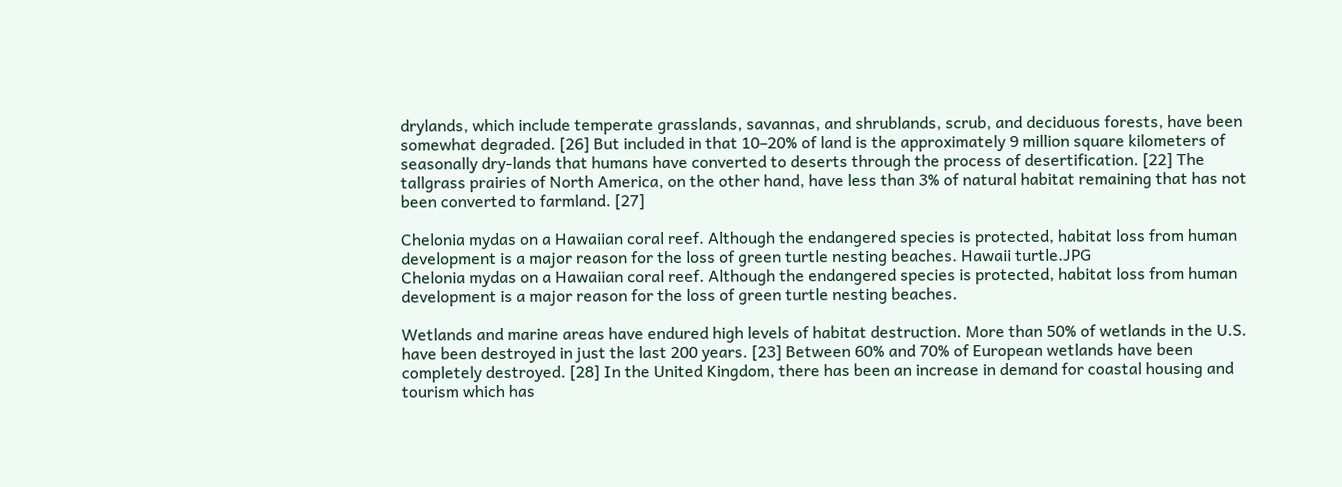drylands, which include temperate grasslands, savannas, and shrublands, scrub, and deciduous forests, have been somewhat degraded. [26] But included in that 10–20% of land is the approximately 9 million square kilometers of seasonally dry-lands that humans have converted to deserts through the process of desertification. [22] The tallgrass prairies of North America, on the other hand, have less than 3% of natural habitat remaining that has not been converted to farmland. [27]

Chelonia mydas on a Hawaiian coral reef. Although the endangered species is protected, habitat loss from human development is a major reason for the loss of green turtle nesting beaches. Hawaii turtle.JPG
Chelonia mydas on a Hawaiian coral reef. Although the endangered species is protected, habitat loss from human development is a major reason for the loss of green turtle nesting beaches.

Wetlands and marine areas have endured high levels of habitat destruction. More than 50% of wetlands in the U.S. have been destroyed in just the last 200 years. [23] Between 60% and 70% of European wetlands have been completely destroyed. [28] In the United Kingdom, there has been an increase in demand for coastal housing and tourism which has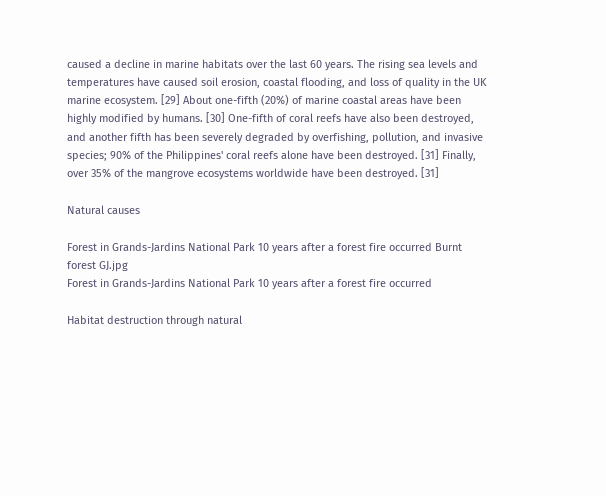caused a decline in marine habitats over the last 60 years. The rising sea levels and temperatures have caused soil erosion, coastal flooding, and loss of quality in the UK marine ecosystem. [29] About one-fifth (20%) of marine coastal areas have been highly modified by humans. [30] One-fifth of coral reefs have also been destroyed, and another fifth has been severely degraded by overfishing, pollution, and invasive species; 90% of the Philippines' coral reefs alone have been destroyed. [31] Finally, over 35% of the mangrove ecosystems worldwide have been destroyed. [31]

Natural causes

Forest in Grands-Jardins National Park 10 years after a forest fire occurred Burnt forest GJ.jpg
Forest in Grands-Jardins National Park 10 years after a forest fire occurred

Habitat destruction through natural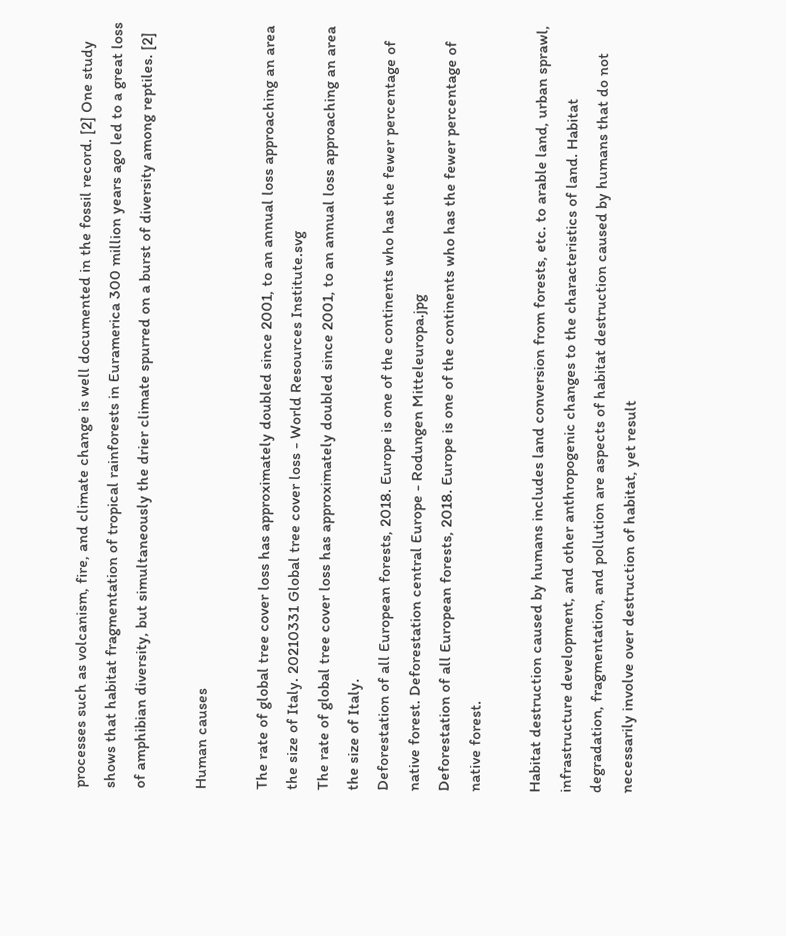processes such as volcanism, fire, and climate change is well documented in the fossil record. [2] One study shows that habitat fragmentation of tropical rainforests in Euramerica 300 million years ago led to a great loss of amphibian diversity, but simultaneously the drier climate spurred on a burst of diversity among reptiles. [2]

Human causes

The rate of global tree cover loss has approximately doubled since 2001, to an annual loss approaching an area the size of Italy. 20210331 Global tree cover loss - World Resources Institute.svg
The rate of global tree cover loss has approximately doubled since 2001, to an annual loss approaching an area the size of Italy.
Deforestation of all European forests, 2018. Europe is one of the continents who has the fewer percentage of native forest. Deforestation central Europe - Rodungen Mitteleuropa.jpg
Deforestation of all European forests, 2018. Europe is one of the continents who has the fewer percentage of native forest.

Habitat destruction caused by humans includes land conversion from forests, etc. to arable land, urban sprawl, infrastructure development, and other anthropogenic changes to the characteristics of land. Habitat degradation, fragmentation, and pollution are aspects of habitat destruction caused by humans that do not necessarily involve over destruction of habitat, yet result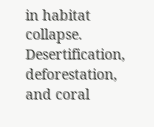in habitat collapse. Desertification, deforestation, and coral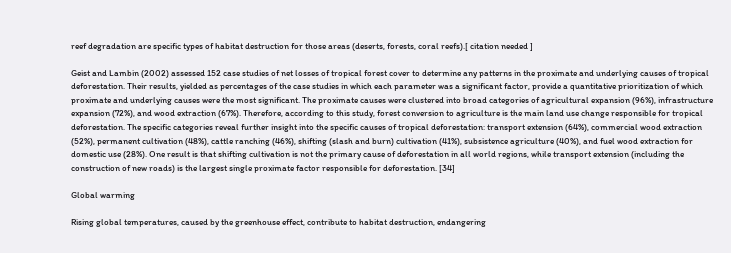reef degradation are specific types of habitat destruction for those areas (deserts, forests, coral reefs).[ citation needed ]

Geist and Lambin (2002) assessed 152 case studies of net losses of tropical forest cover to determine any patterns in the proximate and underlying causes of tropical deforestation. Their results, yielded as percentages of the case studies in which each parameter was a significant factor, provide a quantitative prioritization of which proximate and underlying causes were the most significant. The proximate causes were clustered into broad categories of agricultural expansion (96%), infrastructure expansion (72%), and wood extraction (67%). Therefore, according to this study, forest conversion to agriculture is the main land use change responsible for tropical deforestation. The specific categories reveal further insight into the specific causes of tropical deforestation: transport extension (64%), commercial wood extraction (52%), permanent cultivation (48%), cattle ranching (46%), shifting (slash and burn) cultivation (41%), subsistence agriculture (40%), and fuel wood extraction for domestic use (28%). One result is that shifting cultivation is not the primary cause of deforestation in all world regions, while transport extension (including the construction of new roads) is the largest single proximate factor responsible for deforestation. [34]

Global warming

Rising global temperatures, caused by the greenhouse effect, contribute to habitat destruction, endangering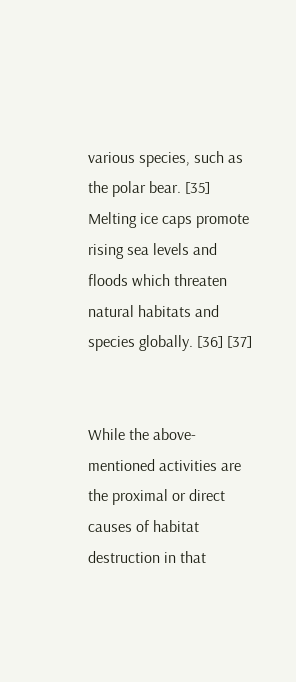various species, such as the polar bear. [35] Melting ice caps promote rising sea levels and floods which threaten natural habitats and species globally. [36] [37]


While the above-mentioned activities are the proximal or direct causes of habitat destruction in that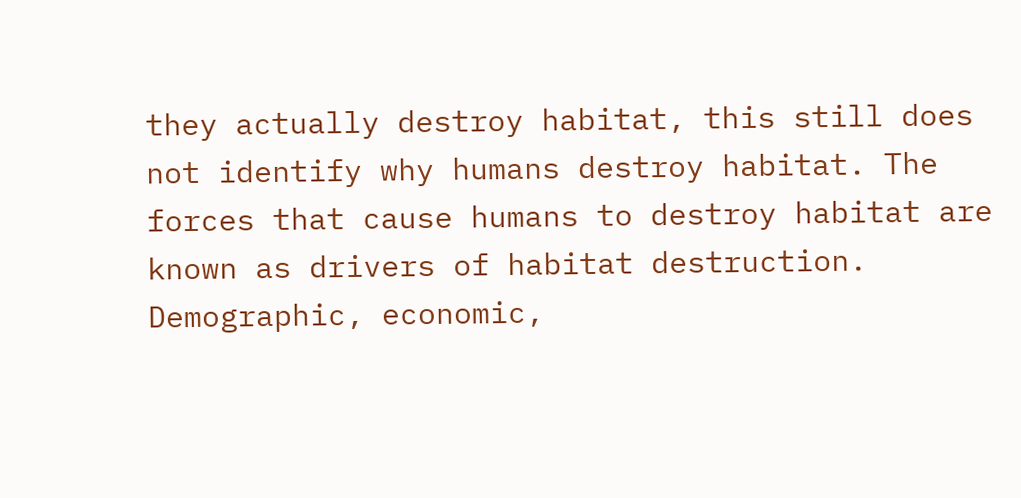they actually destroy habitat, this still does not identify why humans destroy habitat. The forces that cause humans to destroy habitat are known as drivers of habitat destruction. Demographic, economic,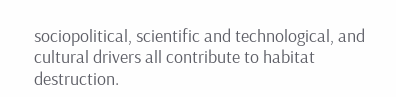sociopolitical, scientific and technological, and cultural drivers all contribute to habitat destruction.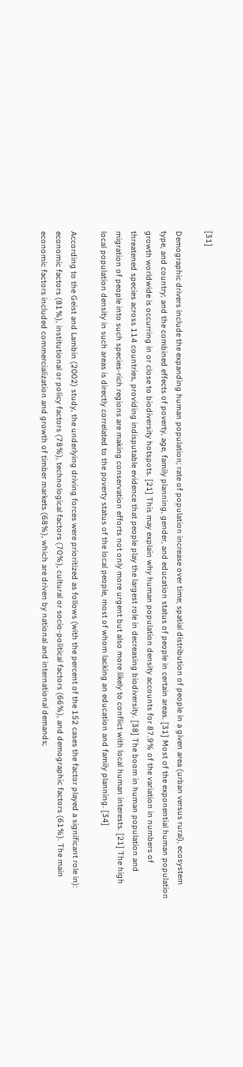[31]

Demographic drivers include the expanding human population; rate of population increase over time; spatial distribution of people in a given area (urban versus rural), ecosystem type, and country; and the combined effects of poverty, age, family planning, gender, and education status of people in certain areas. [31] Most of the exponential human population growth worldwide is occurring in or close to biodiversity hotspots. [21] This may explain why human population density accounts for 87.9% of the variation in numbers of threatened species across 114 countries, providing indisputable evidence that people play the largest role in decreasing biodiversity. [38] The boom in human population and migration of people into such species-rich regions are making conservation efforts not only more urgent but also more likely to conflict with local human interests. [21] The high local population density in such areas is directly correlated to the poverty status of the local people, most of whom lacking an education and family planning. [34]

According to the Geist and Lambin (2002) study, the underlying driving forces were prioritized as follows (with the percent of the 152 cases the factor played a significant role in): economic factors (81%), institutional or policy factors (78%), technological factors (70%), cultural or socio-political factors (66%), and demographic factors (61%). The main economic factors included commercialization and growth of timber markets (68%), which are driven by national and international demands;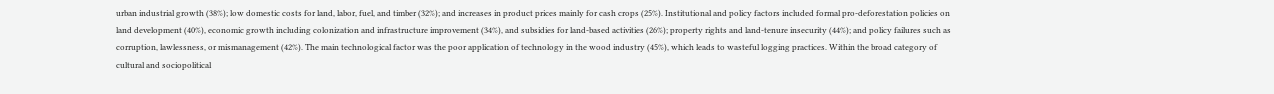urban industrial growth (38%); low domestic costs for land, labor, fuel, and timber (32%); and increases in product prices mainly for cash crops (25%). Institutional and policy factors included formal pro-deforestation policies on land development (40%), economic growth including colonization and infrastructure improvement (34%), and subsidies for land-based activities (26%); property rights and land-tenure insecurity (44%); and policy failures such as corruption, lawlessness, or mismanagement (42%). The main technological factor was the poor application of technology in the wood industry (45%), which leads to wasteful logging practices. Within the broad category of cultural and sociopolitical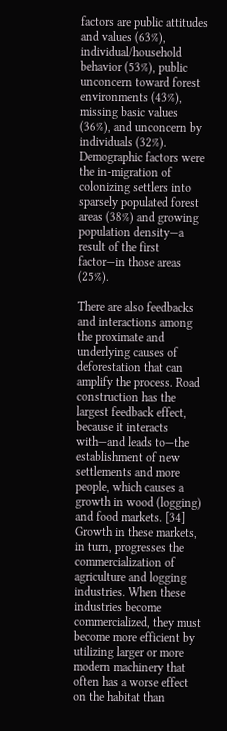factors are public attitudes and values (63%), individual/household behavior (53%), public unconcern toward forest environments (43%), missing basic values (36%), and unconcern by individuals (32%). Demographic factors were the in-migration of colonizing settlers into sparsely populated forest areas (38%) and growing population density—a result of the first factor—in those areas (25%).

There are also feedbacks and interactions among the proximate and underlying causes of deforestation that can amplify the process. Road construction has the largest feedback effect, because it interacts with—and leads to—the establishment of new settlements and more people, which causes a growth in wood (logging) and food markets. [34] Growth in these markets, in turn, progresses the commercialization of agriculture and logging industries. When these industries become commercialized, they must become more efficient by utilizing larger or more modern machinery that often has a worse effect on the habitat than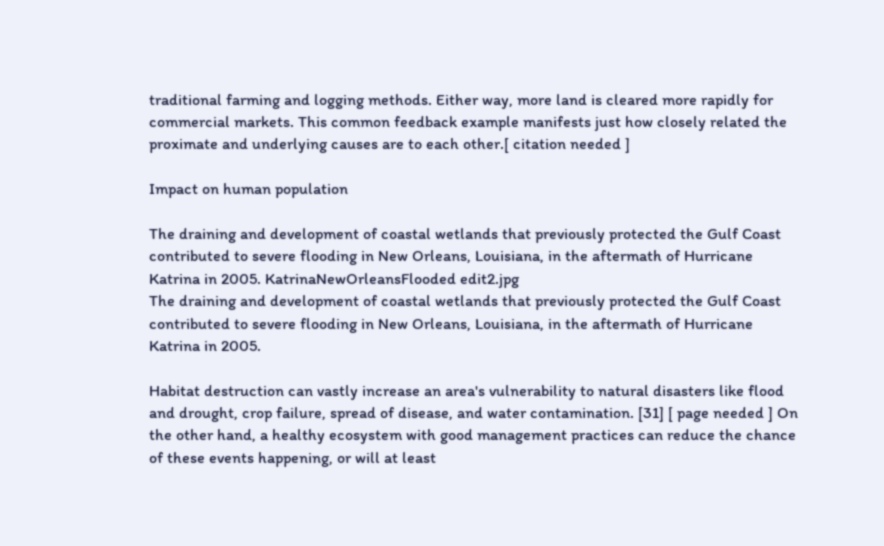traditional farming and logging methods. Either way, more land is cleared more rapidly for commercial markets. This common feedback example manifests just how closely related the proximate and underlying causes are to each other.[ citation needed ]

Impact on human population

The draining and development of coastal wetlands that previously protected the Gulf Coast contributed to severe flooding in New Orleans, Louisiana, in the aftermath of Hurricane Katrina in 2005. KatrinaNewOrleansFlooded edit2.jpg
The draining and development of coastal wetlands that previously protected the Gulf Coast contributed to severe flooding in New Orleans, Louisiana, in the aftermath of Hurricane Katrina in 2005.

Habitat destruction can vastly increase an area's vulnerability to natural disasters like flood and drought, crop failure, spread of disease, and water contamination. [31] [ page needed ] On the other hand, a healthy ecosystem with good management practices can reduce the chance of these events happening, or will at least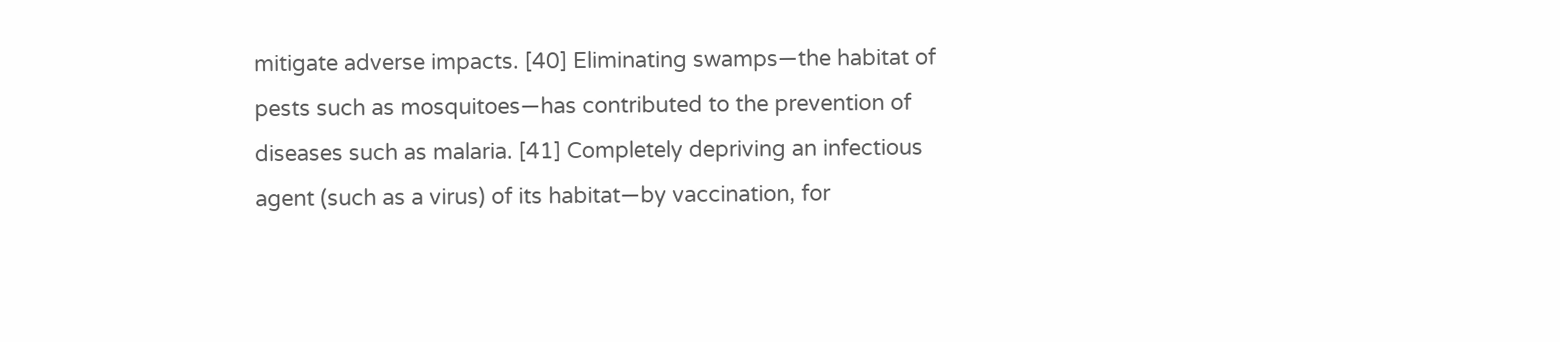mitigate adverse impacts. [40] Eliminating swamps—the habitat of pests such as mosquitoes—has contributed to the prevention of diseases such as malaria. [41] Completely depriving an infectious agent (such as a virus) of its habitat—by vaccination, for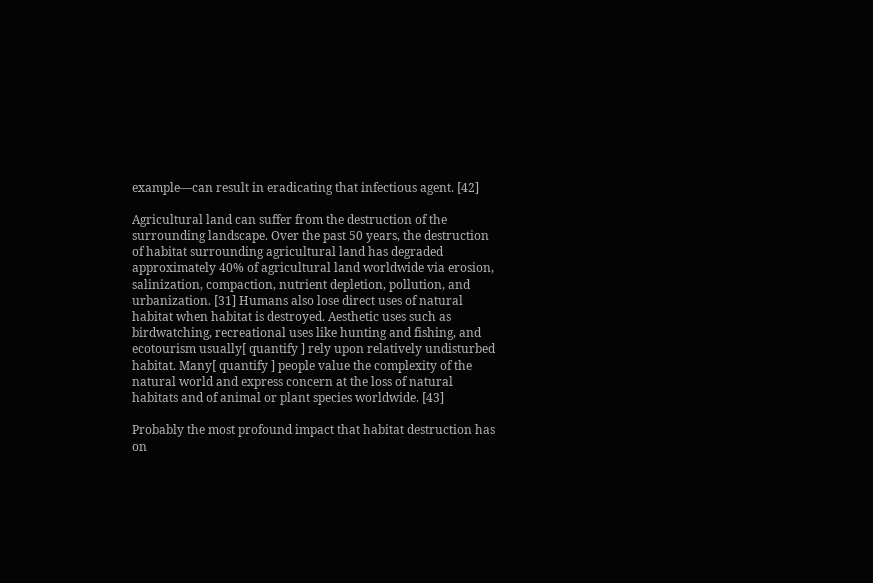example—can result in eradicating that infectious agent. [42]

Agricultural land can suffer from the destruction of the surrounding landscape. Over the past 50 years, the destruction of habitat surrounding agricultural land has degraded approximately 40% of agricultural land worldwide via erosion, salinization, compaction, nutrient depletion, pollution, and urbanization. [31] Humans also lose direct uses of natural habitat when habitat is destroyed. Aesthetic uses such as birdwatching, recreational uses like hunting and fishing, and ecotourism usually[ quantify ] rely upon relatively undisturbed habitat. Many[ quantify ] people value the complexity of the natural world and express concern at the loss of natural habitats and of animal or plant species worldwide. [43]

Probably the most profound impact that habitat destruction has on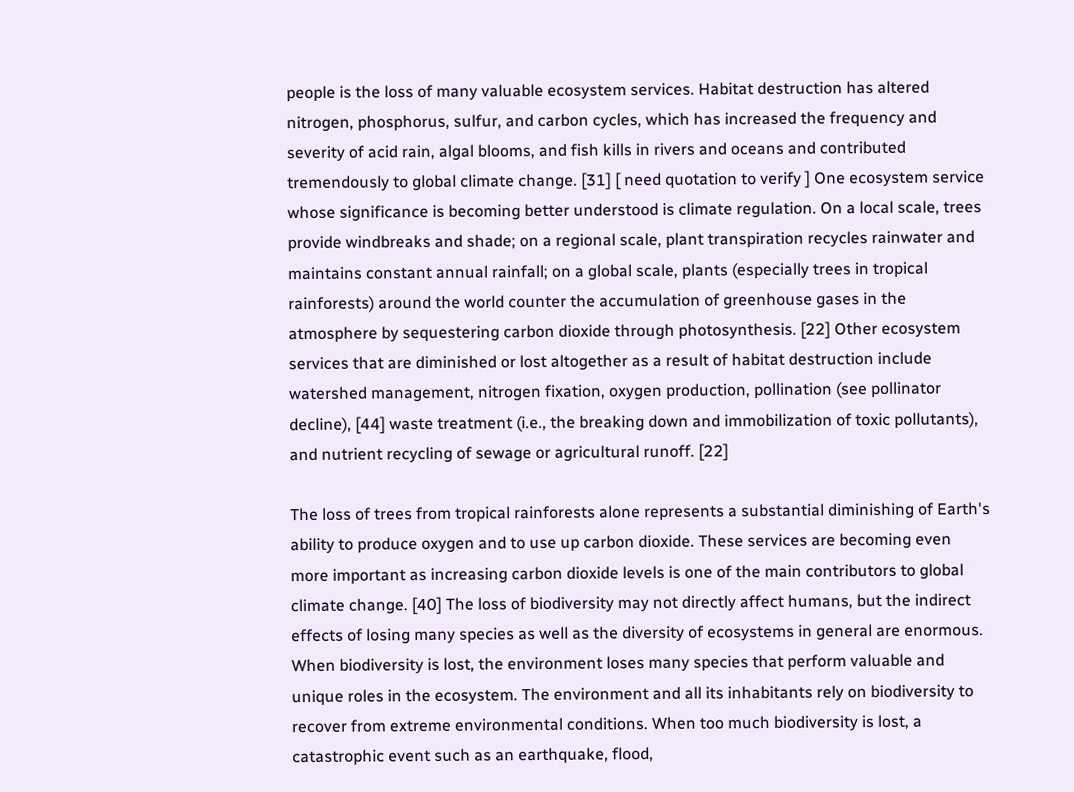people is the loss of many valuable ecosystem services. Habitat destruction has altered nitrogen, phosphorus, sulfur, and carbon cycles, which has increased the frequency and severity of acid rain, algal blooms, and fish kills in rivers and oceans and contributed tremendously to global climate change. [31] [ need quotation to verify ] One ecosystem service whose significance is becoming better understood is climate regulation. On a local scale, trees provide windbreaks and shade; on a regional scale, plant transpiration recycles rainwater and maintains constant annual rainfall; on a global scale, plants (especially trees in tropical rainforests) around the world counter the accumulation of greenhouse gases in the atmosphere by sequestering carbon dioxide through photosynthesis. [22] Other ecosystem services that are diminished or lost altogether as a result of habitat destruction include watershed management, nitrogen fixation, oxygen production, pollination (see pollinator decline), [44] waste treatment (i.e., the breaking down and immobilization of toxic pollutants), and nutrient recycling of sewage or agricultural runoff. [22]

The loss of trees from tropical rainforests alone represents a substantial diminishing of Earth's ability to produce oxygen and to use up carbon dioxide. These services are becoming even more important as increasing carbon dioxide levels is one of the main contributors to global climate change. [40] The loss of biodiversity may not directly affect humans, but the indirect effects of losing many species as well as the diversity of ecosystems in general are enormous. When biodiversity is lost, the environment loses many species that perform valuable and unique roles in the ecosystem. The environment and all its inhabitants rely on biodiversity to recover from extreme environmental conditions. When too much biodiversity is lost, a catastrophic event such as an earthquake, flood,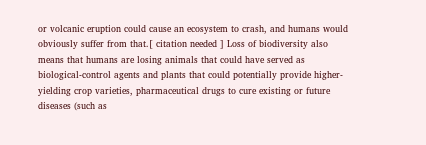or volcanic eruption could cause an ecosystem to crash, and humans would obviously suffer from that.[ citation needed ] Loss of biodiversity also means that humans are losing animals that could have served as biological-control agents and plants that could potentially provide higher-yielding crop varieties, pharmaceutical drugs to cure existing or future diseases (such as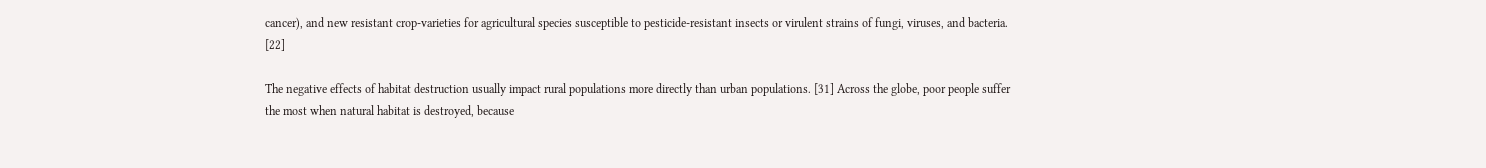cancer), and new resistant crop-varieties for agricultural species susceptible to pesticide-resistant insects or virulent strains of fungi, viruses, and bacteria. [22]

The negative effects of habitat destruction usually impact rural populations more directly than urban populations. [31] Across the globe, poor people suffer the most when natural habitat is destroyed, because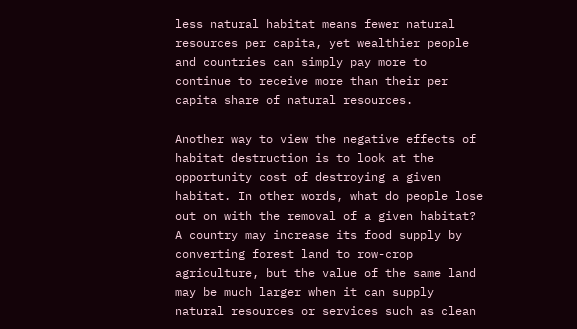less natural habitat means fewer natural resources per capita, yet wealthier people and countries can simply pay more to continue to receive more than their per capita share of natural resources.

Another way to view the negative effects of habitat destruction is to look at the opportunity cost of destroying a given habitat. In other words, what do people lose out on with the removal of a given habitat? A country may increase its food supply by converting forest land to row-crop agriculture, but the value of the same land may be much larger when it can supply natural resources or services such as clean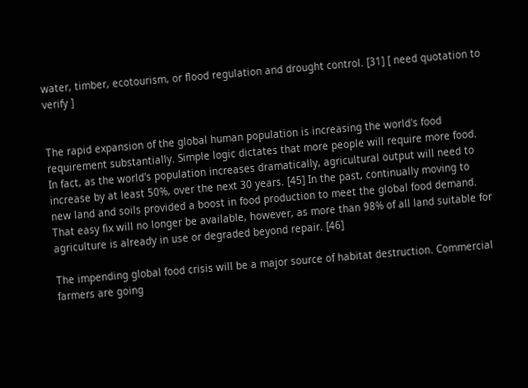water, timber, ecotourism, or flood regulation and drought control. [31] [ need quotation to verify ]


The rapid expansion of the global human population is increasing the world's food requirement substantially. Simple logic dictates that more people will require more food. In fact, as the world's population increases dramatically, agricultural output will need to increase by at least 50%, over the next 30 years. [45] In the past, continually moving to new land and soils provided a boost in food production to meet the global food demand. That easy fix will no longer be available, however, as more than 98% of all land suitable for agriculture is already in use or degraded beyond repair. [46]

The impending global food crisis will be a major source of habitat destruction. Commercial farmers are going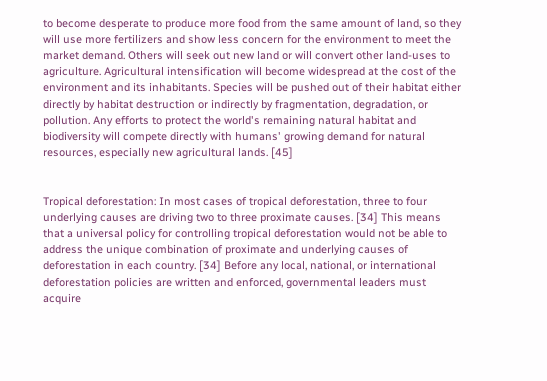to become desperate to produce more food from the same amount of land, so they will use more fertilizers and show less concern for the environment to meet the market demand. Others will seek out new land or will convert other land-uses to agriculture. Agricultural intensification will become widespread at the cost of the environment and its inhabitants. Species will be pushed out of their habitat either directly by habitat destruction or indirectly by fragmentation, degradation, or pollution. Any efforts to protect the world's remaining natural habitat and biodiversity will compete directly with humans' growing demand for natural resources, especially new agricultural lands. [45]


Tropical deforestation: In most cases of tropical deforestation, three to four underlying causes are driving two to three proximate causes. [34] This means that a universal policy for controlling tropical deforestation would not be able to address the unique combination of proximate and underlying causes of deforestation in each country. [34] Before any local, national, or international deforestation policies are written and enforced, governmental leaders must acquire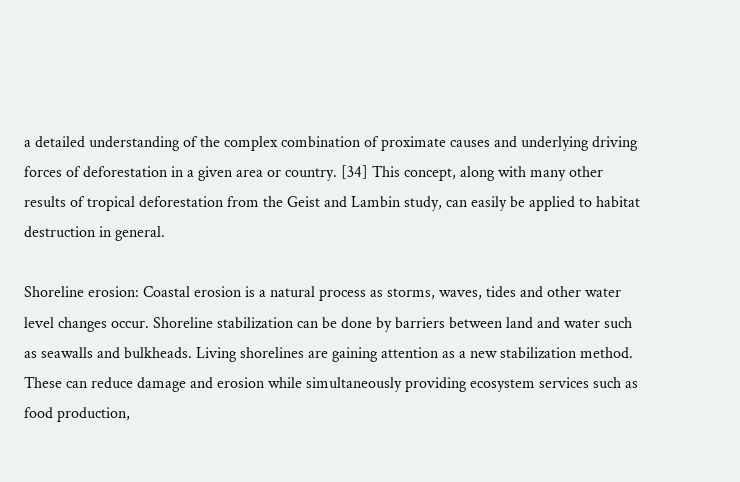a detailed understanding of the complex combination of proximate causes and underlying driving forces of deforestation in a given area or country. [34] This concept, along with many other results of tropical deforestation from the Geist and Lambin study, can easily be applied to habitat destruction in general.

Shoreline erosion: Coastal erosion is a natural process as storms, waves, tides and other water level changes occur. Shoreline stabilization can be done by barriers between land and water such as seawalls and bulkheads. Living shorelines are gaining attention as a new stabilization method. These can reduce damage and erosion while simultaneously providing ecosystem services such as food production,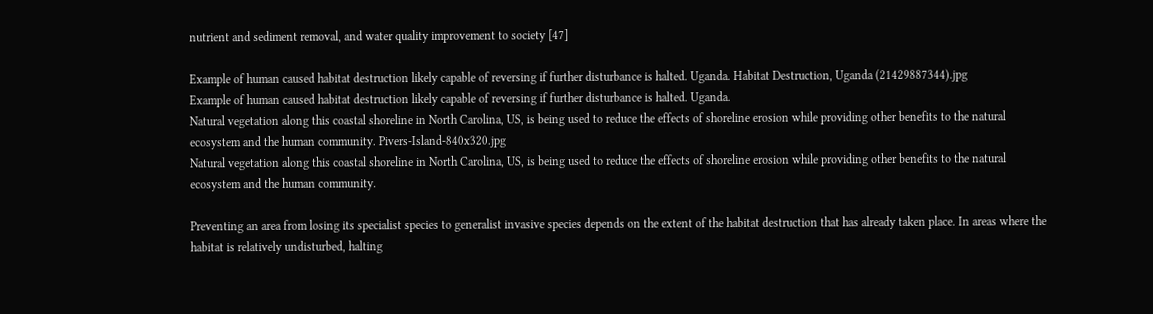nutrient and sediment removal, and water quality improvement to society [47]

Example of human caused habitat destruction likely capable of reversing if further disturbance is halted. Uganda. Habitat Destruction, Uganda (21429887344).jpg
Example of human caused habitat destruction likely capable of reversing if further disturbance is halted. Uganda.
Natural vegetation along this coastal shoreline in North Carolina, US, is being used to reduce the effects of shoreline erosion while providing other benefits to the natural ecosystem and the human community. Pivers-Island-840x320.jpg
Natural vegetation along this coastal shoreline in North Carolina, US, is being used to reduce the effects of shoreline erosion while providing other benefits to the natural ecosystem and the human community.

Preventing an area from losing its specialist species to generalist invasive species depends on the extent of the habitat destruction that has already taken place. In areas where the habitat is relatively undisturbed, halting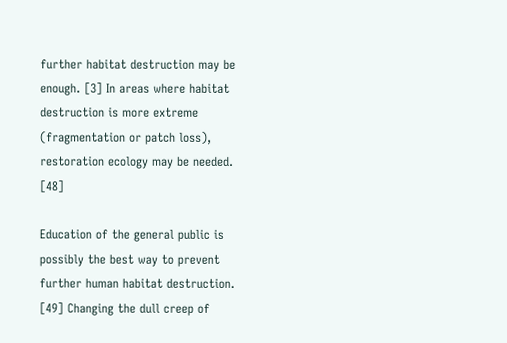further habitat destruction may be enough. [3] In areas where habitat destruction is more extreme (fragmentation or patch loss), restoration ecology may be needed. [48]

Education of the general public is possibly the best way to prevent further human habitat destruction. [49] Changing the dull creep of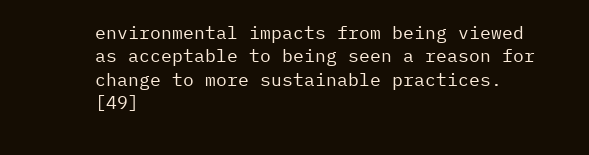environmental impacts from being viewed as acceptable to being seen a reason for change to more sustainable practices. [49]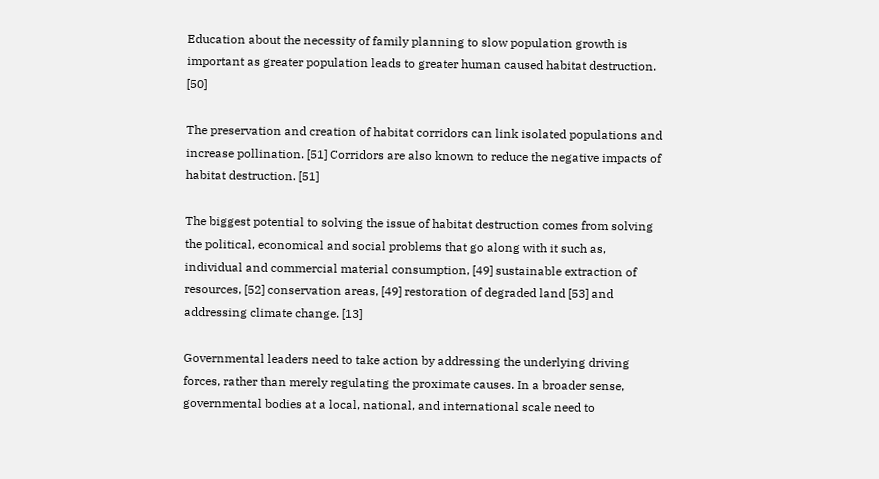Education about the necessity of family planning to slow population growth is important as greater population leads to greater human caused habitat destruction. [50]

The preservation and creation of habitat corridors can link isolated populations and increase pollination. [51] Corridors are also known to reduce the negative impacts of habitat destruction. [51]

The biggest potential to solving the issue of habitat destruction comes from solving the political, economical and social problems that go along with it such as, individual and commercial material consumption, [49] sustainable extraction of resources, [52] conservation areas, [49] restoration of degraded land [53] and addressing climate change. [13]

Governmental leaders need to take action by addressing the underlying driving forces, rather than merely regulating the proximate causes. In a broader sense, governmental bodies at a local, national, and international scale need to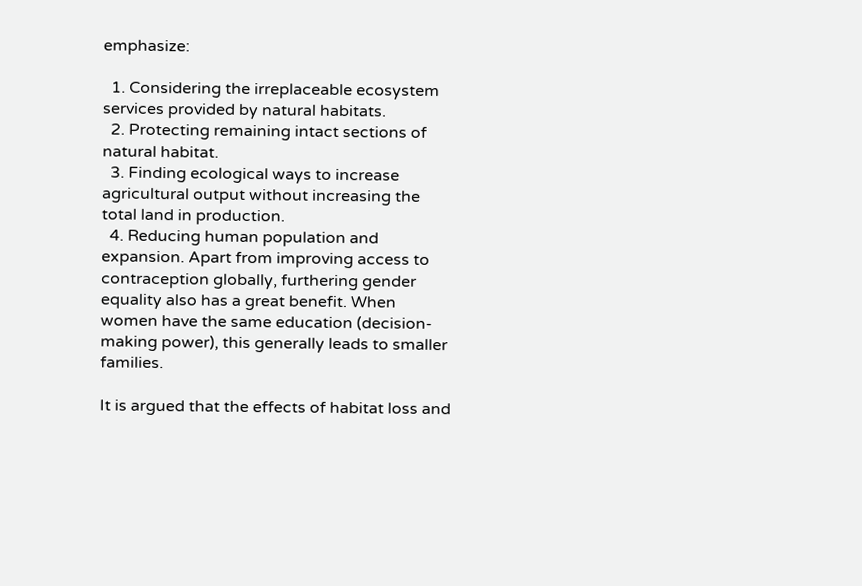emphasize:

  1. Considering the irreplaceable ecosystem services provided by natural habitats.
  2. Protecting remaining intact sections of natural habitat.
  3. Finding ecological ways to increase agricultural output without increasing the total land in production.
  4. Reducing human population and expansion. Apart from improving access to contraception globally, furthering gender equality also has a great benefit. When women have the same education (decision-making power), this generally leads to smaller families.

It is argued that the effects of habitat loss and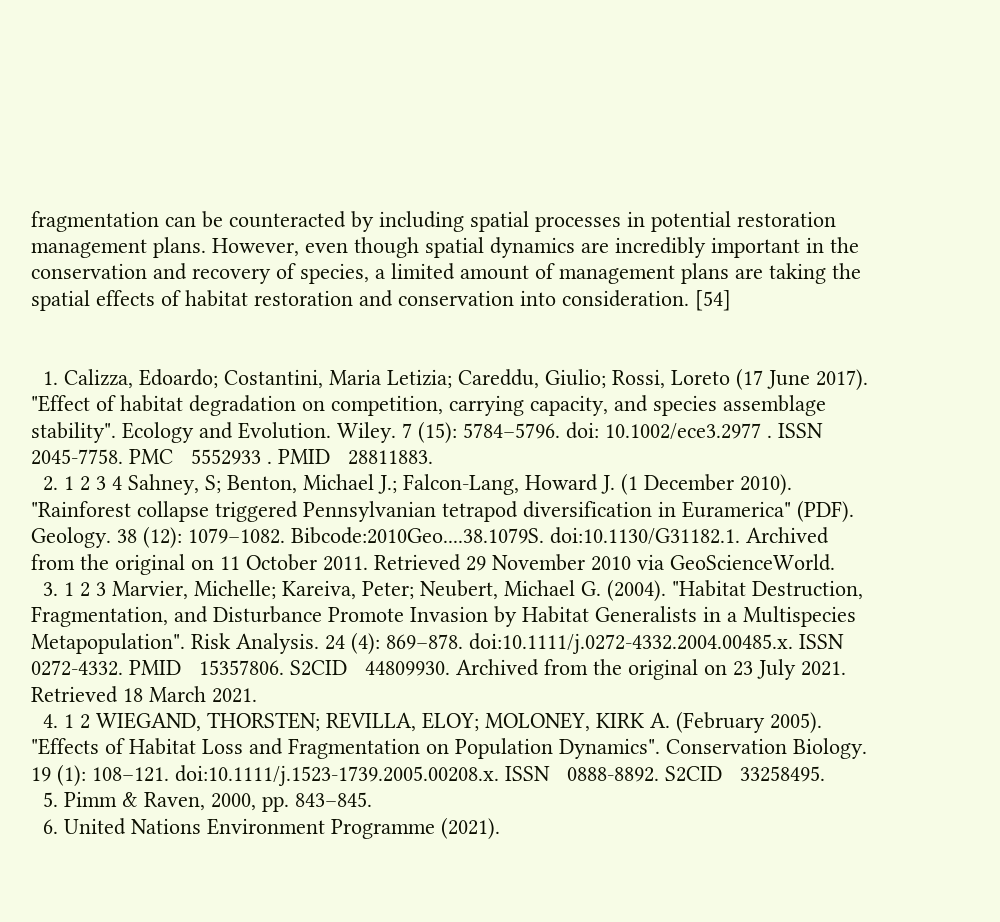fragmentation can be counteracted by including spatial processes in potential restoration management plans. However, even though spatial dynamics are incredibly important in the conservation and recovery of species, a limited amount of management plans are taking the spatial effects of habitat restoration and conservation into consideration. [54]


  1. Calizza, Edoardo; Costantini, Maria Letizia; Careddu, Giulio; Rossi, Loreto (17 June 2017). "Effect of habitat degradation on competition, carrying capacity, and species assemblage stability". Ecology and Evolution. Wiley. 7 (15): 5784–5796. doi: 10.1002/ece3.2977 . ISSN   2045-7758. PMC   5552933 . PMID   28811883.
  2. 1 2 3 4 Sahney, S; Benton, Michael J.; Falcon-Lang, Howard J. (1 December 2010). "Rainforest collapse triggered Pennsylvanian tetrapod diversification in Euramerica" (PDF). Geology. 38 (12): 1079–1082. Bibcode:2010Geo....38.1079S. doi:10.1130/G31182.1. Archived from the original on 11 October 2011. Retrieved 29 November 2010 via GeoScienceWorld.
  3. 1 2 3 Marvier, Michelle; Kareiva, Peter; Neubert, Michael G. (2004). "Habitat Destruction, Fragmentation, and Disturbance Promote Invasion by Habitat Generalists in a Multispecies Metapopulation". Risk Analysis. 24 (4): 869–878. doi:10.1111/j.0272-4332.2004.00485.x. ISSN   0272-4332. PMID   15357806. S2CID   44809930. Archived from the original on 23 July 2021. Retrieved 18 March 2021.
  4. 1 2 WIEGAND, THORSTEN; REVILLA, ELOY; MOLONEY, KIRK A. (February 2005). "Effects of Habitat Loss and Fragmentation on Population Dynamics". Conservation Biology. 19 (1): 108–121. doi:10.1111/j.1523-1739.2005.00208.x. ISSN   0888-8892. S2CID   33258495.
  5. Pimm & Raven, 2000, pp. 843–845.
  6. United Nations Environment Programme (2021).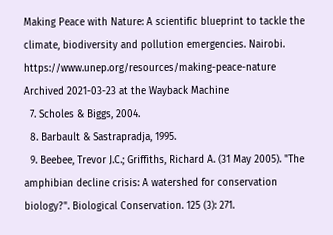Making Peace with Nature: A scientific blueprint to tackle the climate, biodiversity and pollution emergencies. Nairobi. https://www.unep.org/resources/making-peace-nature Archived 2021-03-23 at the Wayback Machine
  7. Scholes & Biggs, 2004.
  8. Barbault & Sastrapradja, 1995.
  9. Beebee, Trevor J.C.; Griffiths, Richard A. (31 May 2005). "The amphibian decline crisis: A watershed for conservation biology?". Biological Conservation. 125 (3): 271.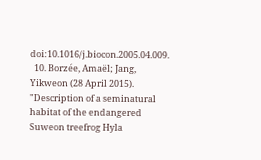doi:10.1016/j.biocon.2005.04.009.
  10. Borzée, Amaël; Jang, Yikweon (28 April 2015). "Description of a seminatural habitat of the endangered Suweon treefrog Hyla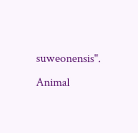suweonensis". Animal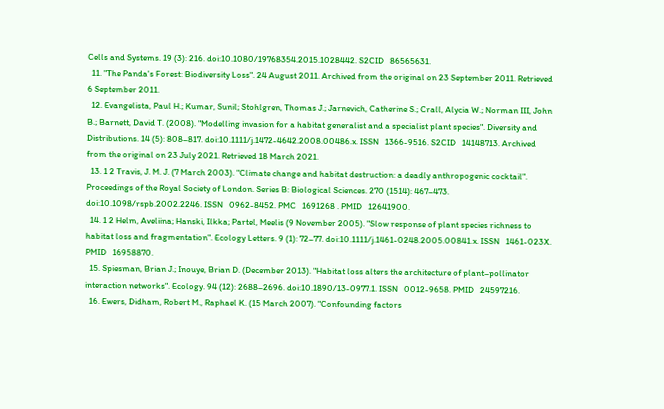Cells and Systems. 19 (3): 216. doi:10.1080/19768354.2015.1028442. S2CID   86565631.
  11. "The Panda's Forest: Biodiversity Loss". 24 August 2011. Archived from the original on 23 September 2011. Retrieved 6 September 2011.
  12. Evangelista, Paul H.; Kumar, Sunil; Stohlgren, Thomas J.; Jarnevich, Catherine S.; Crall, Alycia W.; Norman III, John B.; Barnett, David T. (2008). "Modelling invasion for a habitat generalist and a specialist plant species". Diversity and Distributions. 14 (5): 808–817. doi:10.1111/j.1472-4642.2008.00486.x. ISSN   1366-9516. S2CID   14148713. Archived from the original on 23 July 2021. Retrieved 18 March 2021.
  13. 1 2 Travis, J. M. J. (7 March 2003). "Climate change and habitat destruction: a deadly anthropogenic cocktail". Proceedings of the Royal Society of London. Series B: Biological Sciences. 270 (1514): 467–473. doi:10.1098/rspb.2002.2246. ISSN   0962-8452. PMC   1691268 . PMID   12641900.
  14. 1 2 Helm, Aveliina; Hanski, Ilkka; Partel, Meelis (9 November 2005). "Slow response of plant species richness to habitat loss and fragmentation". Ecology Letters. 9 (1): 72–77. doi:10.1111/j.1461-0248.2005.00841.x. ISSN   1461-023X. PMID   16958870.
  15. Spiesman, Brian J.; Inouye, Brian D. (December 2013). "Habitat loss alters the architecture of plant–pollinator interaction networks". Ecology. 94 (12): 2688–2696. doi:10.1890/13-0977.1. ISSN   0012-9658. PMID   24597216.
  16. Ewers, Didham, Robert M., Raphael K. (15 March 2007). "Confounding factors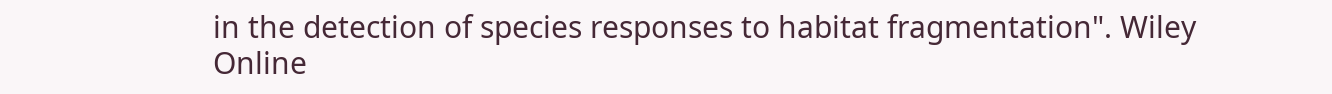in the detection of species responses to habitat fragmentation". Wiley Online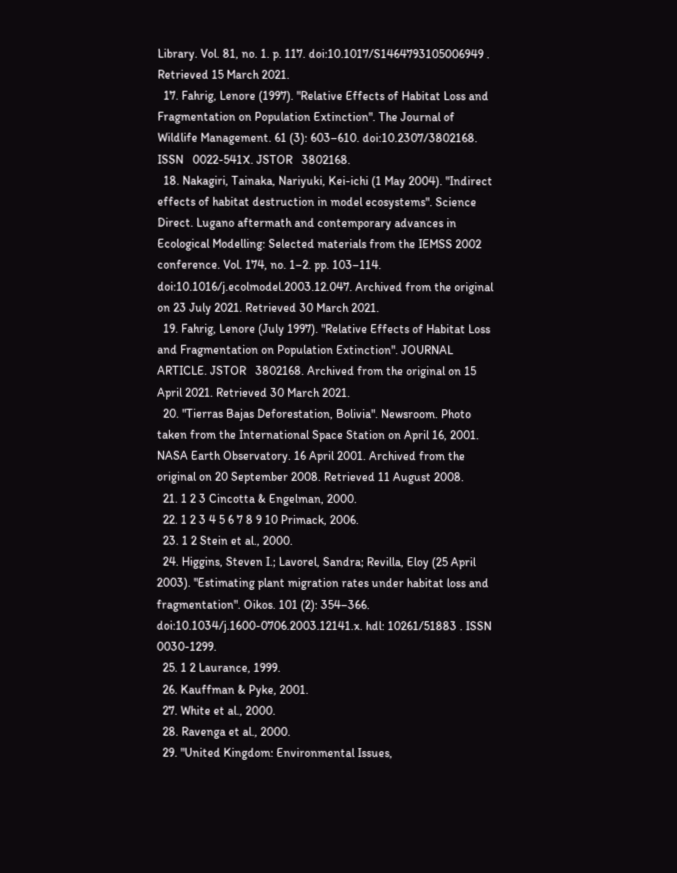Library. Vol. 81, no. 1. p. 117. doi:10.1017/S1464793105006949 . Retrieved 15 March 2021.
  17. Fahrig, Lenore (1997). "Relative Effects of Habitat Loss and Fragmentation on Population Extinction". The Journal of Wildlife Management. 61 (3): 603–610. doi:10.2307/3802168. ISSN   0022-541X. JSTOR   3802168.
  18. Nakagiri, Tainaka, Nariyuki, Kei-ichi (1 May 2004). "Indirect effects of habitat destruction in model ecosystems". Science Direct. Lugano aftermath and contemporary advances in Ecological Modelling: Selected materials from the IEMSS 2002 conference. Vol. 174, no. 1–2. pp. 103–114. doi:10.1016/j.ecolmodel.2003.12.047. Archived from the original on 23 July 2021. Retrieved 30 March 2021.
  19. Fahrig, Lenore (July 1997). "Relative Effects of Habitat Loss and Fragmentation on Population Extinction". JOURNAL ARTICLE. JSTOR   3802168. Archived from the original on 15 April 2021. Retrieved 30 March 2021.
  20. "Tierras Bajas Deforestation, Bolivia". Newsroom. Photo taken from the International Space Station on April 16, 2001. NASA Earth Observatory. 16 April 2001. Archived from the original on 20 September 2008. Retrieved 11 August 2008.
  21. 1 2 3 Cincotta & Engelman, 2000.
  22. 1 2 3 4 5 6 7 8 9 10 Primack, 2006.
  23. 1 2 Stein et al., 2000.
  24. Higgins, Steven I.; Lavorel, Sandra; Revilla, Eloy (25 April 2003). "Estimating plant migration rates under habitat loss and fragmentation". Oikos. 101 (2): 354–366. doi:10.1034/j.1600-0706.2003.12141.x. hdl: 10261/51883 . ISSN   0030-1299.
  25. 1 2 Laurance, 1999.
  26. Kauffman & Pyke, 2001.
  27. White et al., 2000.
  28. Ravenga et al., 2000.
  29. "United Kingdom: Environmental Issues,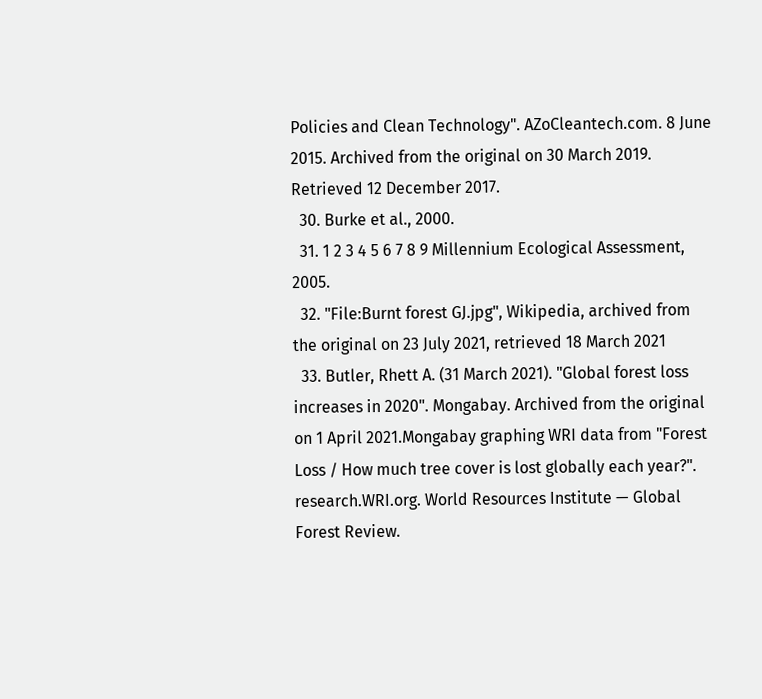Policies and Clean Technology". AZoCleantech.com. 8 June 2015. Archived from the original on 30 March 2019. Retrieved 12 December 2017.
  30. Burke et al., 2000.
  31. 1 2 3 4 5 6 7 8 9 Millennium Ecological Assessment, 2005.
  32. "File:Burnt forest GJ.jpg", Wikipedia, archived from the original on 23 July 2021, retrieved 18 March 2021
  33. Butler, Rhett A. (31 March 2021). "Global forest loss increases in 2020". Mongabay. Archived from the original on 1 April 2021.Mongabay graphing WRI data from "Forest Loss / How much tree cover is lost globally each year?". research.WRI.org. World Resources Institute — Global Forest Review.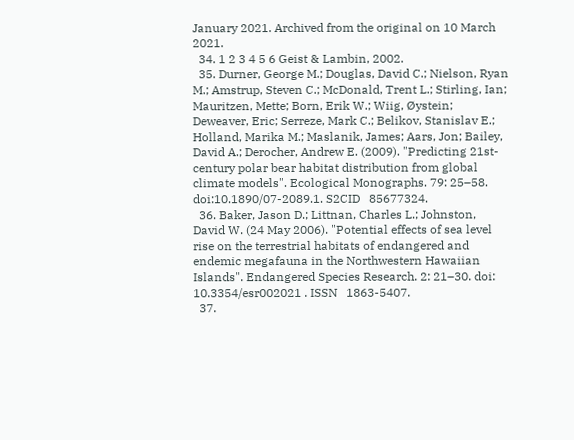January 2021. Archived from the original on 10 March 2021.
  34. 1 2 3 4 5 6 Geist & Lambin, 2002.
  35. Durner, George M.; Douglas, David C.; Nielson, Ryan M.; Amstrup, Steven C.; McDonald, Trent L.; Stirling, Ian; Mauritzen, Mette; Born, Erik W.; Wiig, Øystein; Deweaver, Eric; Serreze, Mark C.; Belikov, Stanislav E.; Holland, Marika M.; Maslanik, James; Aars, Jon; Bailey, David A.; Derocher, Andrew E. (2009). "Predicting 21st-century polar bear habitat distribution from global climate models". Ecological Monographs. 79: 25–58. doi:10.1890/07-2089.1. S2CID   85677324.
  36. Baker, Jason D.; Littnan, Charles L.; Johnston, David W. (24 May 2006). "Potential effects of sea level rise on the terrestrial habitats of endangered and endemic megafauna in the Northwestern Hawaiian Islands". Endangered Species Research. 2: 21–30. doi: 10.3354/esr002021 . ISSN   1863-5407.
  37.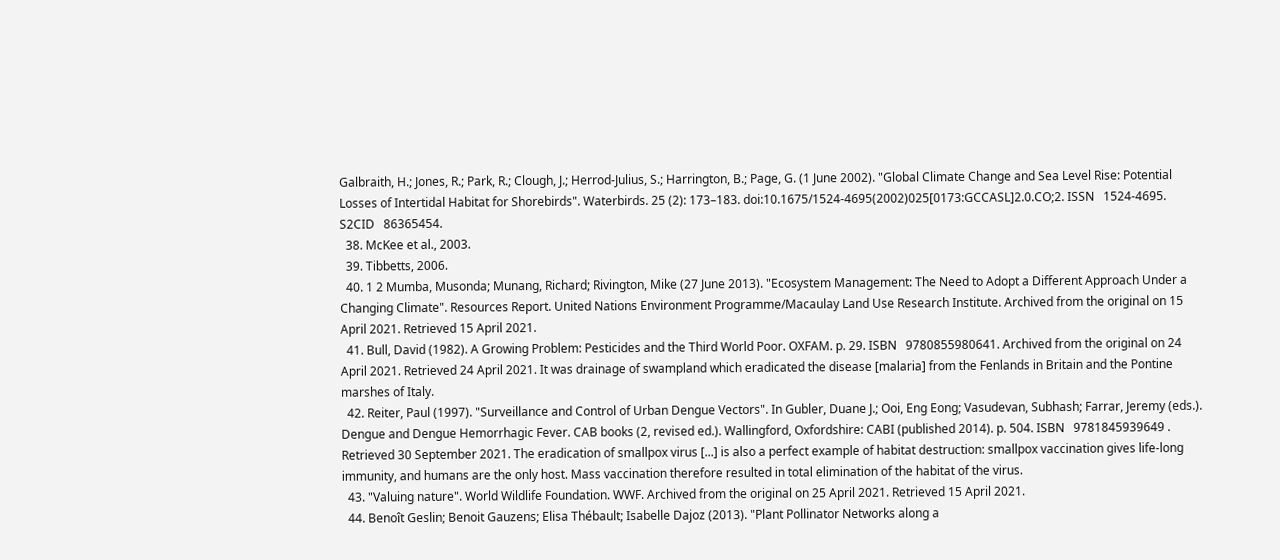Galbraith, H.; Jones, R.; Park, R.; Clough, J.; Herrod-Julius, S.; Harrington, B.; Page, G. (1 June 2002). "Global Climate Change and Sea Level Rise: Potential Losses of Intertidal Habitat for Shorebirds". Waterbirds. 25 (2): 173–183. doi:10.1675/1524-4695(2002)025[0173:GCCASL]2.0.CO;2. ISSN   1524-4695. S2CID   86365454.
  38. McKee et al., 2003.
  39. Tibbetts, 2006.
  40. 1 2 Mumba, Musonda; Munang, Richard; Rivington, Mike (27 June 2013). "Ecosystem Management: The Need to Adopt a Different Approach Under a Changing Climate". Resources Report. United Nations Environment Programme/Macaulay Land Use Research Institute. Archived from the original on 15 April 2021. Retrieved 15 April 2021.
  41. Bull, David (1982). A Growing Problem: Pesticides and the Third World Poor. OXFAM. p. 29. ISBN   9780855980641. Archived from the original on 24 April 2021. Retrieved 24 April 2021. It was drainage of swampland which eradicated the disease [malaria] from the Fenlands in Britain and the Pontine marshes of Italy.
  42. Reiter, Paul (1997). "Surveillance and Control of Urban Dengue Vectors". In Gubler, Duane J.; Ooi, Eng Eong; Vasudevan, Subhash; Farrar, Jeremy (eds.). Dengue and Dengue Hemorrhagic Fever. CAB books (2, revised ed.). Wallingford, Oxfordshire: CABI (published 2014). p. 504. ISBN   9781845939649 . Retrieved 30 September 2021. The eradication of smallpox virus [...] is also a perfect example of habitat destruction: smallpox vaccination gives life-long immunity, and humans are the only host. Mass vaccination therefore resulted in total elimination of the habitat of the virus.
  43. "Valuing nature". World Wildlife Foundation. WWF. Archived from the original on 25 April 2021. Retrieved 15 April 2021.
  44. Benoît Geslin; Benoit Gauzens; Elisa Thébault; Isabelle Dajoz (2013). "Plant Pollinator Networks along a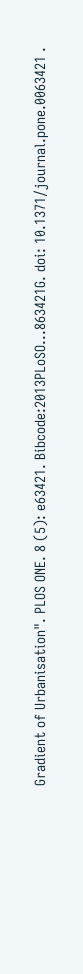Gradient of Urbanisation". PLOS ONE. 8 (5): e63421. Bibcode:2013PLoSO...863421G. doi: 10.1371/journal.pone.0063421 .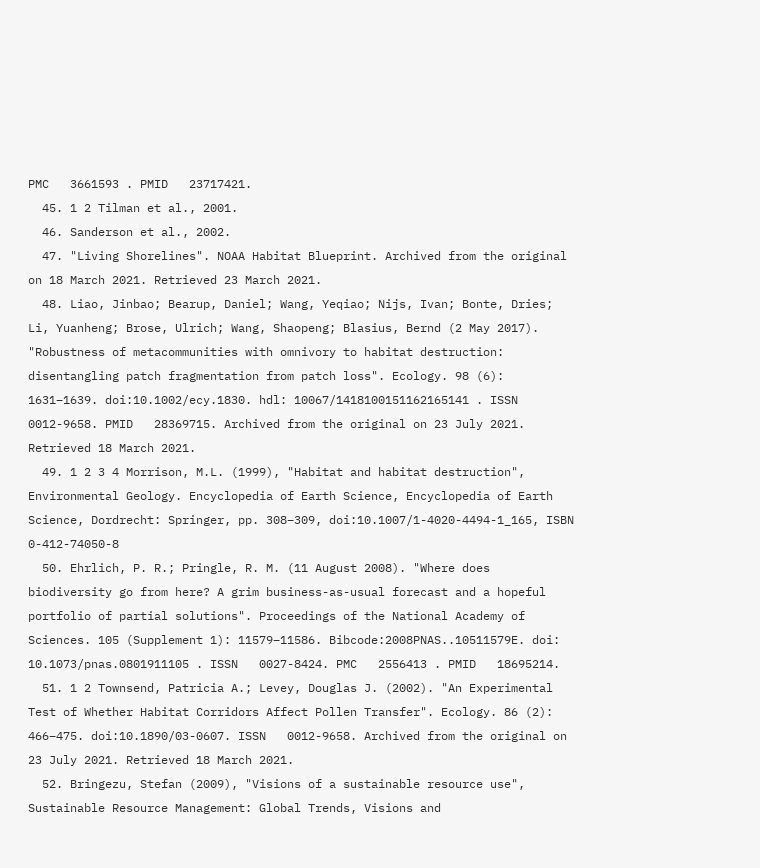PMC   3661593 . PMID   23717421.
  45. 1 2 Tilman et al., 2001.
  46. Sanderson et al., 2002.
  47. "Living Shorelines". NOAA Habitat Blueprint. Archived from the original on 18 March 2021. Retrieved 23 March 2021.
  48. Liao, Jinbao; Bearup, Daniel; Wang, Yeqiao; Nijs, Ivan; Bonte, Dries; Li, Yuanheng; Brose, Ulrich; Wang, Shaopeng; Blasius, Bernd (2 May 2017). "Robustness of metacommunities with omnivory to habitat destruction: disentangling patch fragmentation from patch loss". Ecology. 98 (6): 1631–1639. doi:10.1002/ecy.1830. hdl: 10067/1418100151162165141 . ISSN   0012-9658. PMID   28369715. Archived from the original on 23 July 2021. Retrieved 18 March 2021.
  49. 1 2 3 4 Morrison, M.L. (1999), "Habitat and habitat destruction", Environmental Geology. Encyclopedia of Earth Science, Encyclopedia of Earth Science, Dordrecht: Springer, pp. 308–309, doi:10.1007/1-4020-4494-1_165, ISBN   0-412-74050-8
  50. Ehrlich, P. R.; Pringle, R. M. (11 August 2008). "Where does biodiversity go from here? A grim business-as-usual forecast and a hopeful portfolio of partial solutions". Proceedings of the National Academy of Sciences. 105 (Supplement 1): 11579–11586. Bibcode:2008PNAS..10511579E. doi: 10.1073/pnas.0801911105 . ISSN   0027-8424. PMC   2556413 . PMID   18695214.
  51. 1 2 Townsend, Patricia A.; Levey, Douglas J. (2002). "An Experimental Test of Whether Habitat Corridors Affect Pollen Transfer". Ecology. 86 (2): 466–475. doi:10.1890/03-0607. ISSN   0012-9658. Archived from the original on 23 July 2021. Retrieved 18 March 2021.
  52. Bringezu, Stefan (2009), "Visions of a sustainable resource use", Sustainable Resource Management: Global Trends, Visions and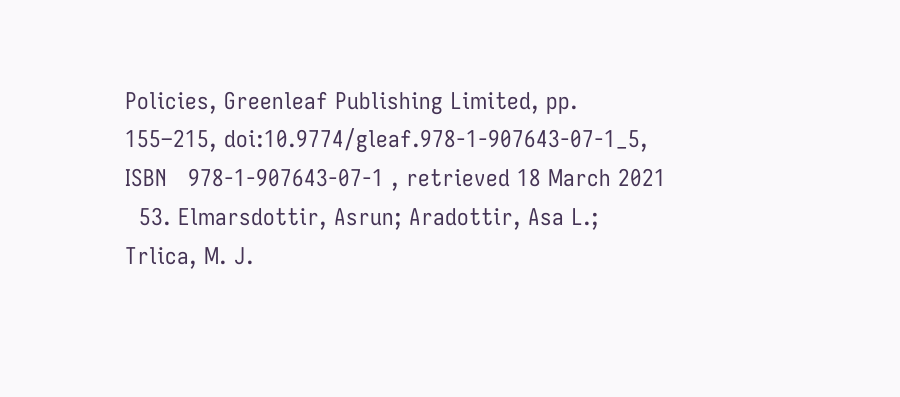Policies, Greenleaf Publishing Limited, pp. 155–215, doi:10.9774/gleaf.978-1-907643-07-1_5, ISBN   978-1-907643-07-1 , retrieved 18 March 2021
  53. Elmarsdottir, Asrun; Aradottir, Asa L.; Trlica, M. J.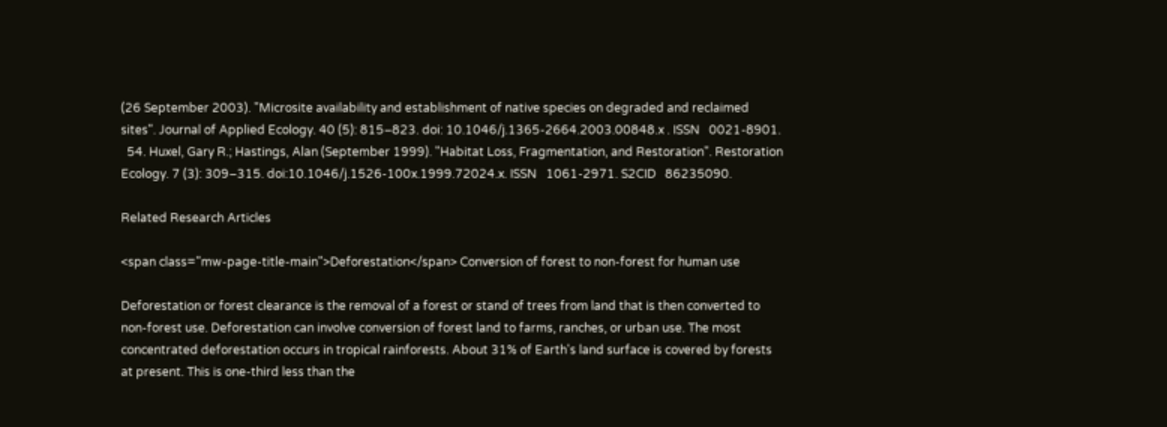(26 September 2003). "Microsite availability and establishment of native species on degraded and reclaimed sites". Journal of Applied Ecology. 40 (5): 815–823. doi: 10.1046/j.1365-2664.2003.00848.x . ISSN   0021-8901.
  54. Huxel, Gary R.; Hastings, Alan (September 1999). "Habitat Loss, Fragmentation, and Restoration". Restoration Ecology. 7 (3): 309–315. doi:10.1046/j.1526-100x.1999.72024.x. ISSN   1061-2971. S2CID   86235090.

Related Research Articles

<span class="mw-page-title-main">Deforestation</span> Conversion of forest to non-forest for human use

Deforestation or forest clearance is the removal of a forest or stand of trees from land that is then converted to non-forest use. Deforestation can involve conversion of forest land to farms, ranches, or urban use. The most concentrated deforestation occurs in tropical rainforests. About 31% of Earth's land surface is covered by forests at present. This is one-third less than the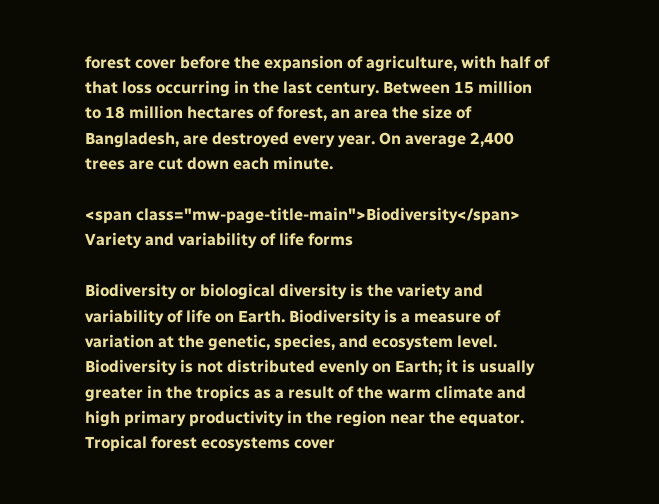forest cover before the expansion of agriculture, with half of that loss occurring in the last century. Between 15 million to 18 million hectares of forest, an area the size of Bangladesh, are destroyed every year. On average 2,400 trees are cut down each minute.

<span class="mw-page-title-main">Biodiversity</span> Variety and variability of life forms

Biodiversity or biological diversity is the variety and variability of life on Earth. Biodiversity is a measure of variation at the genetic, species, and ecosystem level. Biodiversity is not distributed evenly on Earth; it is usually greater in the tropics as a result of the warm climate and high primary productivity in the region near the equator. Tropical forest ecosystems cover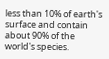less than 10% of earth's surface and contain about 90% of the world's species.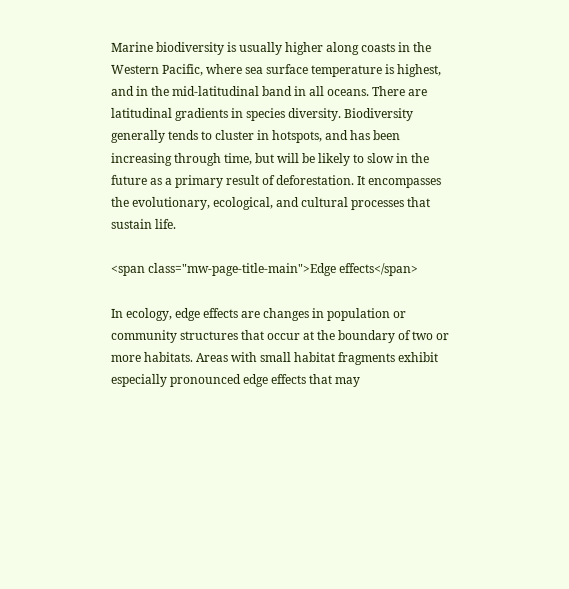Marine biodiversity is usually higher along coasts in the Western Pacific, where sea surface temperature is highest, and in the mid-latitudinal band in all oceans. There are latitudinal gradients in species diversity. Biodiversity generally tends to cluster in hotspots, and has been increasing through time, but will be likely to slow in the future as a primary result of deforestation. It encompasses the evolutionary, ecological, and cultural processes that sustain life.

<span class="mw-page-title-main">Edge effects</span>

In ecology, edge effects are changes in population or community structures that occur at the boundary of two or more habitats. Areas with small habitat fragments exhibit especially pronounced edge effects that may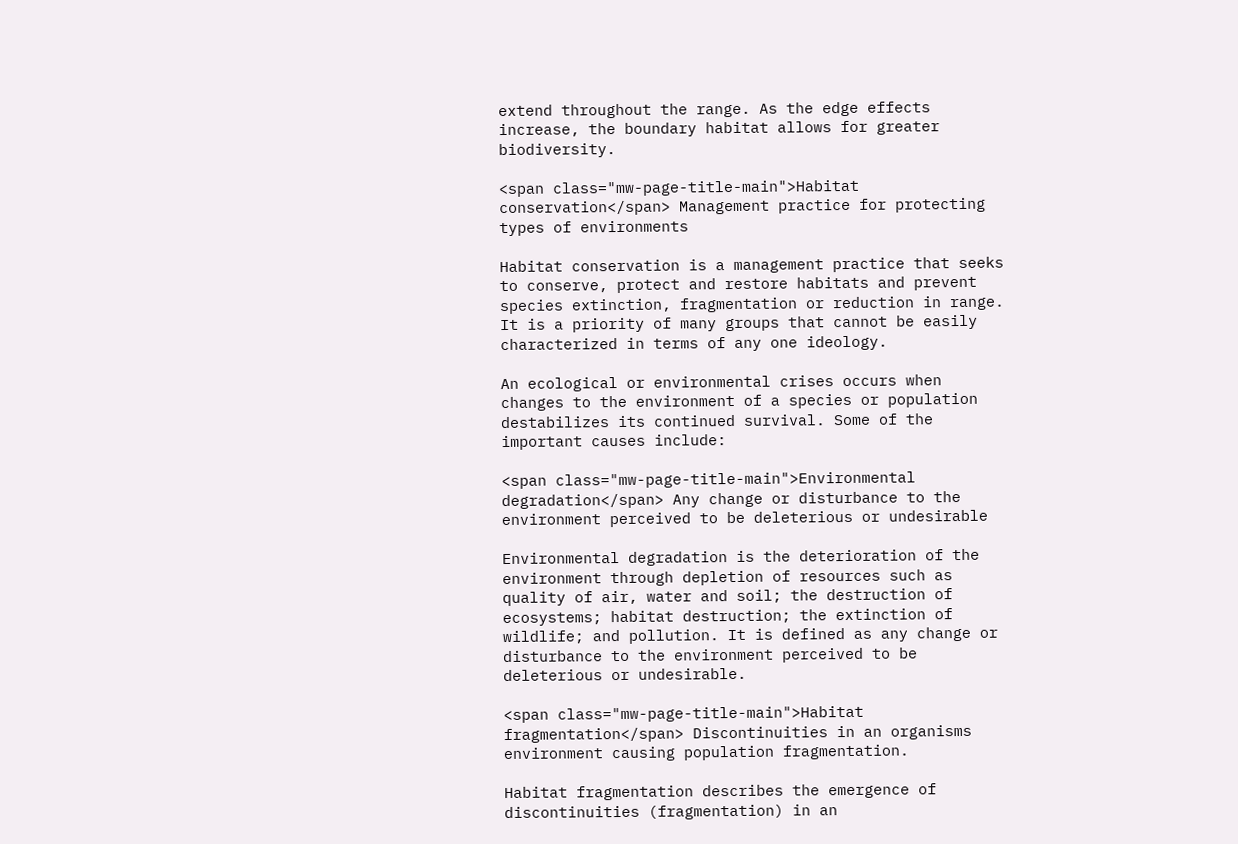extend throughout the range. As the edge effects increase, the boundary habitat allows for greater biodiversity.

<span class="mw-page-title-main">Habitat conservation</span> Management practice for protecting types of environments

Habitat conservation is a management practice that seeks to conserve, protect and restore habitats and prevent species extinction, fragmentation or reduction in range. It is a priority of many groups that cannot be easily characterized in terms of any one ideology.

An ecological or environmental crises occurs when changes to the environment of a species or population destabilizes its continued survival. Some of the important causes include:

<span class="mw-page-title-main">Environmental degradation</span> Any change or disturbance to the environment perceived to be deleterious or undesirable

Environmental degradation is the deterioration of the environment through depletion of resources such as quality of air, water and soil; the destruction of ecosystems; habitat destruction; the extinction of wildlife; and pollution. It is defined as any change or disturbance to the environment perceived to be deleterious or undesirable.

<span class="mw-page-title-main">Habitat fragmentation</span> Discontinuities in an organisms environment causing population fragmentation.

Habitat fragmentation describes the emergence of discontinuities (fragmentation) in an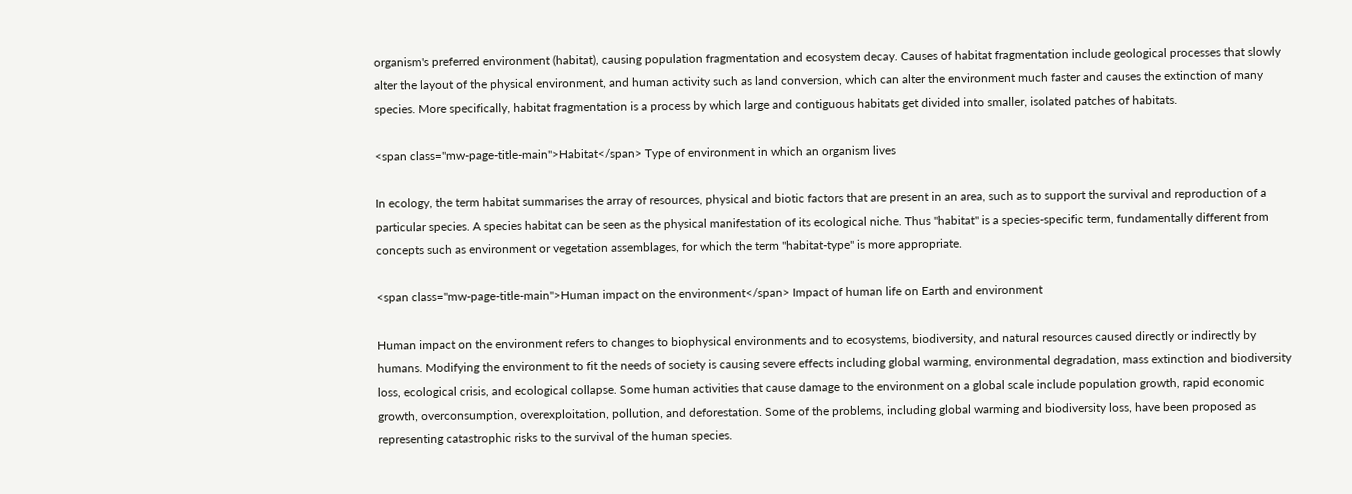organism's preferred environment (habitat), causing population fragmentation and ecosystem decay. Causes of habitat fragmentation include geological processes that slowly alter the layout of the physical environment, and human activity such as land conversion, which can alter the environment much faster and causes the extinction of many species. More specifically, habitat fragmentation is a process by which large and contiguous habitats get divided into smaller, isolated patches of habitats.

<span class="mw-page-title-main">Habitat</span> Type of environment in which an organism lives

In ecology, the term habitat summarises the array of resources, physical and biotic factors that are present in an area, such as to support the survival and reproduction of a particular species. A species habitat can be seen as the physical manifestation of its ecological niche. Thus "habitat" is a species-specific term, fundamentally different from concepts such as environment or vegetation assemblages, for which the term "habitat-type" is more appropriate.

<span class="mw-page-title-main">Human impact on the environment</span> Impact of human life on Earth and environment

Human impact on the environment refers to changes to biophysical environments and to ecosystems, biodiversity, and natural resources caused directly or indirectly by humans. Modifying the environment to fit the needs of society is causing severe effects including global warming, environmental degradation, mass extinction and biodiversity loss, ecological crisis, and ecological collapse. Some human activities that cause damage to the environment on a global scale include population growth, rapid economic growth, overconsumption, overexploitation, pollution, and deforestation. Some of the problems, including global warming and biodiversity loss, have been proposed as representing catastrophic risks to the survival of the human species.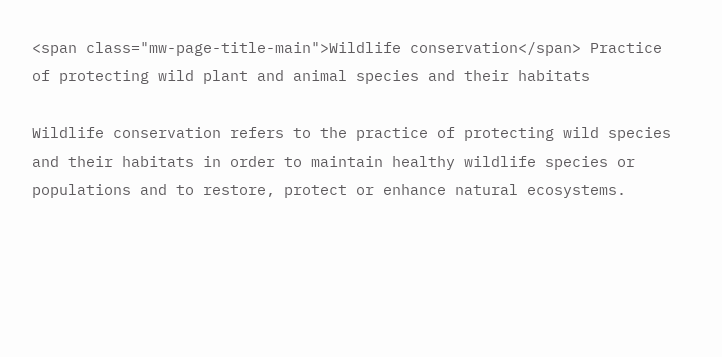<span class="mw-page-title-main">Wildlife conservation</span> Practice of protecting wild plant and animal species and their habitats

Wildlife conservation refers to the practice of protecting wild species and their habitats in order to maintain healthy wildlife species or populations and to restore, protect or enhance natural ecosystems.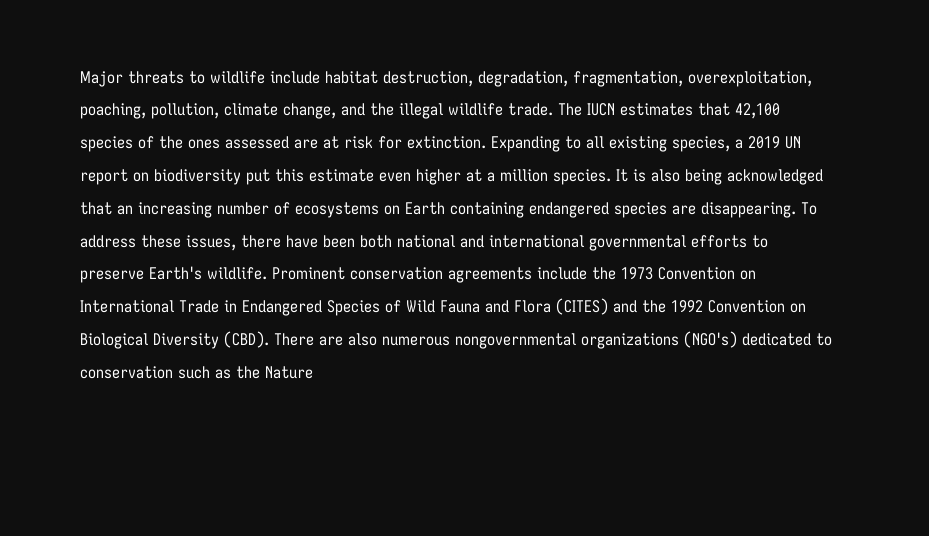Major threats to wildlife include habitat destruction, degradation, fragmentation, overexploitation, poaching, pollution, climate change, and the illegal wildlife trade. The IUCN estimates that 42,100 species of the ones assessed are at risk for extinction. Expanding to all existing species, a 2019 UN report on biodiversity put this estimate even higher at a million species. It is also being acknowledged that an increasing number of ecosystems on Earth containing endangered species are disappearing. To address these issues, there have been both national and international governmental efforts to preserve Earth's wildlife. Prominent conservation agreements include the 1973 Convention on International Trade in Endangered Species of Wild Fauna and Flora (CITES) and the 1992 Convention on Biological Diversity (CBD). There are also numerous nongovernmental organizations (NGO's) dedicated to conservation such as the Nature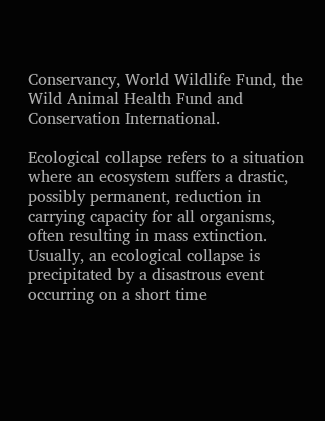Conservancy, World Wildlife Fund, the Wild Animal Health Fund and Conservation International.

Ecological collapse refers to a situation where an ecosystem suffers a drastic, possibly permanent, reduction in carrying capacity for all organisms, often resulting in mass extinction. Usually, an ecological collapse is precipitated by a disastrous event occurring on a short time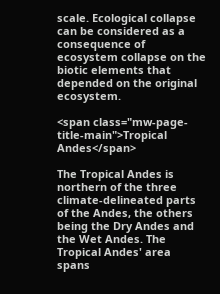scale. Ecological collapse can be considered as a consequence of ecosystem collapse on the biotic elements that depended on the original ecosystem.

<span class="mw-page-title-main">Tropical Andes</span>

The Tropical Andes is northern of the three climate-delineated parts of the Andes, the others being the Dry Andes and the Wet Andes. The Tropical Andes' area spans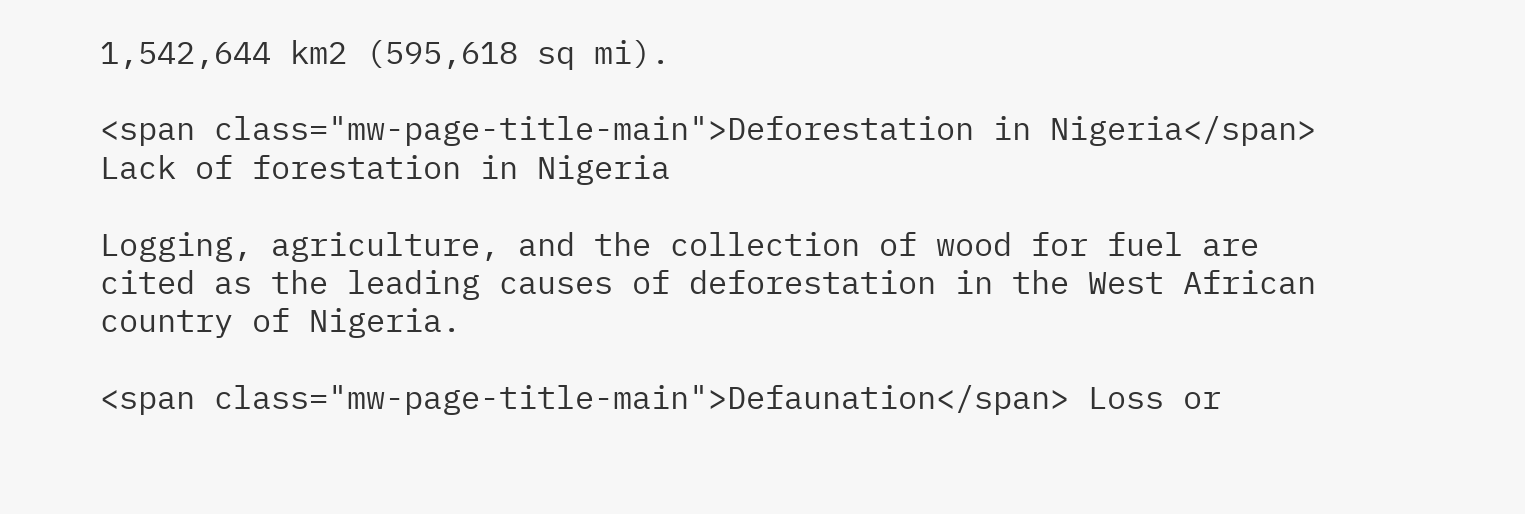1,542,644 km2 (595,618 sq mi).

<span class="mw-page-title-main">Deforestation in Nigeria</span> Lack of forestation in Nigeria

Logging, agriculture, and the collection of wood for fuel are cited as the leading causes of deforestation in the West African country of Nigeria.

<span class="mw-page-title-main">Defaunation</span> Loss or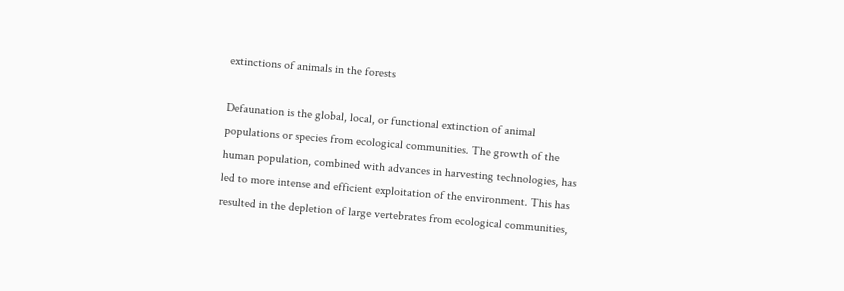extinctions of animals in the forests

Defaunation is the global, local, or functional extinction of animal populations or species from ecological communities. The growth of the human population, combined with advances in harvesting technologies, has led to more intense and efficient exploitation of the environment. This has resulted in the depletion of large vertebrates from ecological communities,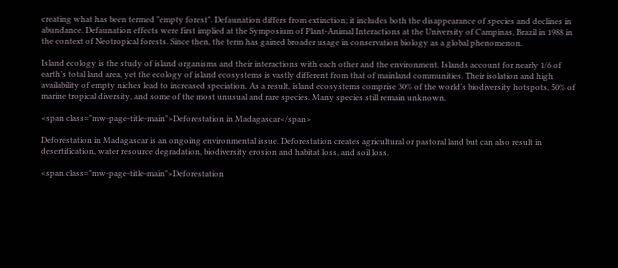creating what has been termed "empty forest". Defaunation differs from extinction; it includes both the disappearance of species and declines in abundance. Defaunation effects were first implied at the Symposium of Plant-Animal Interactions at the University of Campinas, Brazil in 1988 in the context of Neotropical forests. Since then, the term has gained broader usage in conservation biology as a global phenomenon.

Island ecology is the study of island organisms and their interactions with each other and the environment. Islands account for nearly 1/6 of earth’s total land area, yet the ecology of island ecosystems is vastly different from that of mainland communities. Their isolation and high availability of empty niches lead to increased speciation. As a result, island ecosystems comprise 30% of the world’s biodiversity hotspots, 50% of marine tropical diversity, and some of the most unusual and rare species. Many species still remain unknown.

<span class="mw-page-title-main">Deforestation in Madagascar</span>

Deforestation in Madagascar is an ongoing environmental issue. Deforestation creates agricultural or pastoral land but can also result in desertification, water resource degradation, biodiversity erosion and habitat loss, and soil loss.

<span class="mw-page-title-main">Deforestation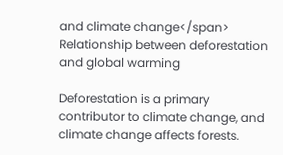and climate change</span> Relationship between deforestation and global warming

Deforestation is a primary contributor to climate change, and climate change affects forests.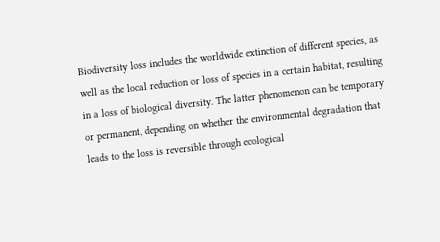Biodiversity loss includes the worldwide extinction of different species, as well as the local reduction or loss of species in a certain habitat, resulting in a loss of biological diversity. The latter phenomenon can be temporary or permanent, depending on whether the environmental degradation that leads to the loss is reversible through ecological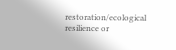restoration/ecological resilience or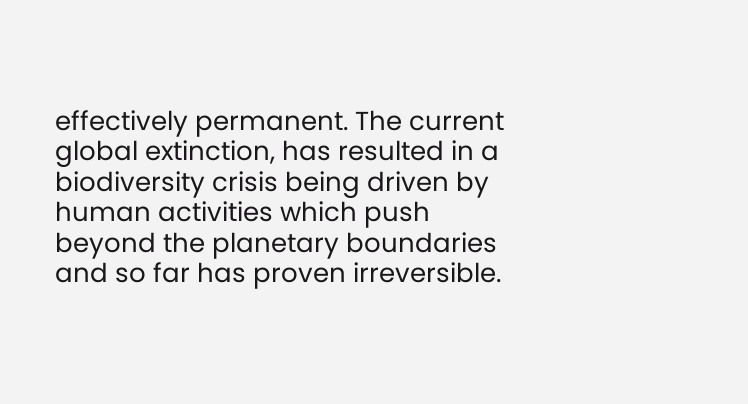effectively permanent. The current global extinction, has resulted in a biodiversity crisis being driven by human activities which push beyond the planetary boundaries and so far has proven irreversible.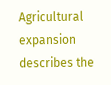Agricultural expansion describes the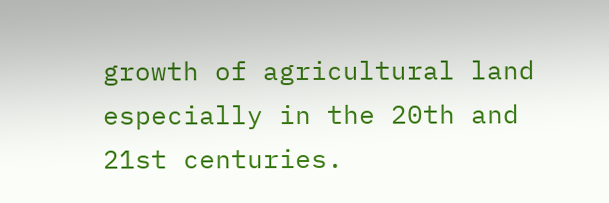growth of agricultural land especially in the 20th and 21st centuries.